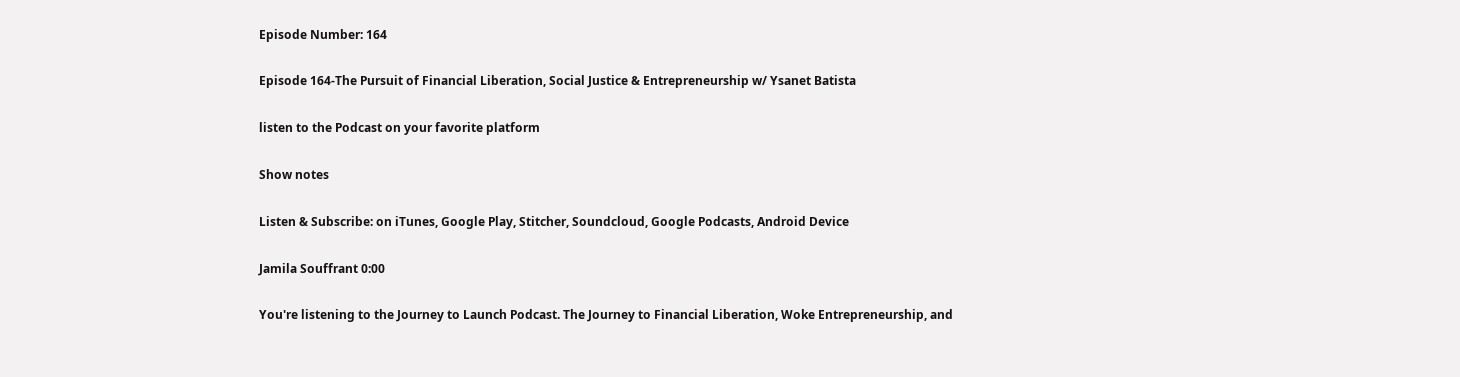Episode Number: 164

Episode 164-The Pursuit of Financial Liberation, Social Justice & Entrepreneurship w/ Ysanet Batista

listen to the Podcast on your favorite platform

Show notes

Listen & Subscribe: on iTunes, Google Play, Stitcher, Soundcloud, Google Podcasts, Android Device

Jamila Souffrant 0:00

You're listening to the Journey to Launch Podcast. The Journey to Financial Liberation, Woke Entrepreneurship, and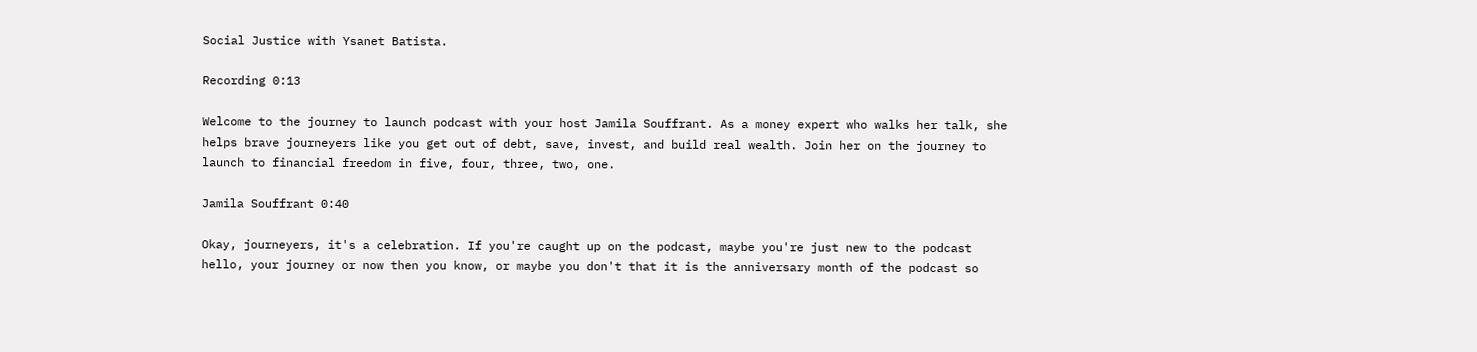Social Justice with Ysanet Batista.

Recording 0:13

Welcome to the journey to launch podcast with your host Jamila Souffrant. As a money expert who walks her talk, she helps brave journeyers like you get out of debt, save, invest, and build real wealth. Join her on the journey to launch to financial freedom in five, four, three, two, one.

Jamila Souffrant 0:40

Okay, journeyers, it's a celebration. If you're caught up on the podcast, maybe you're just new to the podcast hello, your journey or now then you know, or maybe you don't that it is the anniversary month of the podcast so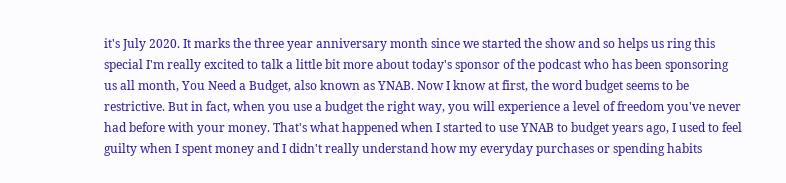it's July 2020. It marks the three year anniversary month since we started the show and so helps us ring this special I'm really excited to talk a little bit more about today's sponsor of the podcast who has been sponsoring us all month, You Need a Budget, also known as YNAB. Now I know at first, the word budget seems to be restrictive. But in fact, when you use a budget the right way, you will experience a level of freedom you've never had before with your money. That's what happened when I started to use YNAB to budget years ago, I used to feel guilty when I spent money and I didn't really understand how my everyday purchases or spending habits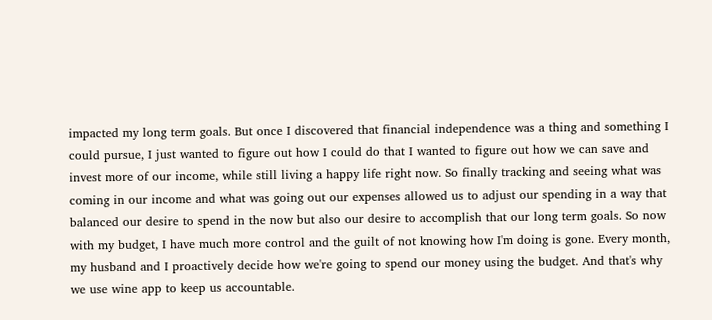impacted my long term goals. But once I discovered that financial independence was a thing and something I could pursue, I just wanted to figure out how I could do that I wanted to figure out how we can save and invest more of our income, while still living a happy life right now. So finally tracking and seeing what was coming in our income and what was going out our expenses allowed us to adjust our spending in a way that balanced our desire to spend in the now but also our desire to accomplish that our long term goals. So now with my budget, I have much more control and the guilt of not knowing how I'm doing is gone. Every month, my husband and I proactively decide how we're going to spend our money using the budget. And that's why we use wine app to keep us accountable.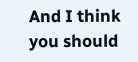And I think you should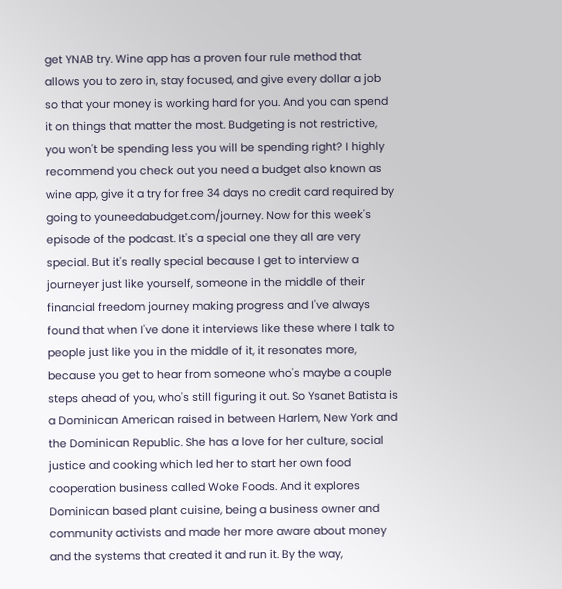get YNAB try. Wine app has a proven four rule method that allows you to zero in, stay focused, and give every dollar a job so that your money is working hard for you. And you can spend it on things that matter the most. Budgeting is not restrictive, you won't be spending less you will be spending right? I highly recommend you check out you need a budget also known as wine app, give it a try for free 34 days no credit card required by going to youneedabudget.com/journey. Now for this week's episode of the podcast. It's a special one they all are very special. But it's really special because I get to interview a journeyer just like yourself, someone in the middle of their financial freedom journey making progress and I've always found that when I've done it interviews like these where I talk to people just like you in the middle of it, it resonates more, because you get to hear from someone who's maybe a couple steps ahead of you, who's still figuring it out. So Ysanet Batista is a Dominican American raised in between Harlem, New York and the Dominican Republic. She has a love for her culture, social justice and cooking which led her to start her own food cooperation business called Woke Foods. And it explores Dominican based plant cuisine, being a business owner and community activists and made her more aware about money and the systems that created it and run it. By the way,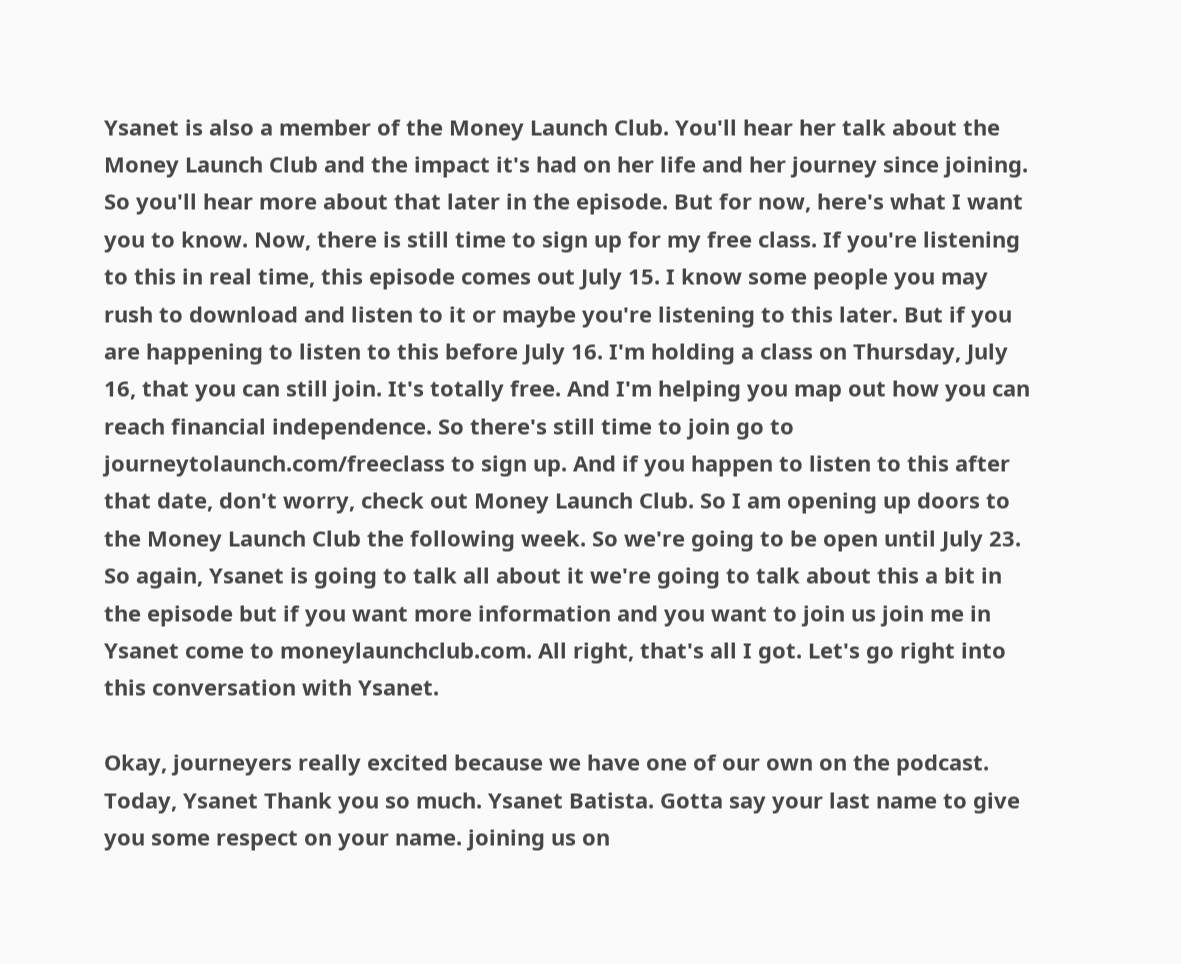Ysanet is also a member of the Money Launch Club. You'll hear her talk about the Money Launch Club and the impact it's had on her life and her journey since joining. So you'll hear more about that later in the episode. But for now, here's what I want you to know. Now, there is still time to sign up for my free class. If you're listening to this in real time, this episode comes out July 15. I know some people you may rush to download and listen to it or maybe you're listening to this later. But if you are happening to listen to this before July 16. I'm holding a class on Thursday, July 16, that you can still join. It's totally free. And I'm helping you map out how you can reach financial independence. So there's still time to join go to journeytolaunch.com/freeclass to sign up. And if you happen to listen to this after that date, don't worry, check out Money Launch Club. So I am opening up doors to the Money Launch Club the following week. So we're going to be open until July 23. So again, Ysanet is going to talk all about it we're going to talk about this a bit in the episode but if you want more information and you want to join us join me in Ysanet come to moneylaunchclub.com. All right, that's all I got. Let's go right into this conversation with Ysanet.

Okay, journeyers really excited because we have one of our own on the podcast. Today, Ysanet Thank you so much. Ysanet Batista. Gotta say your last name to give you some respect on your name. joining us on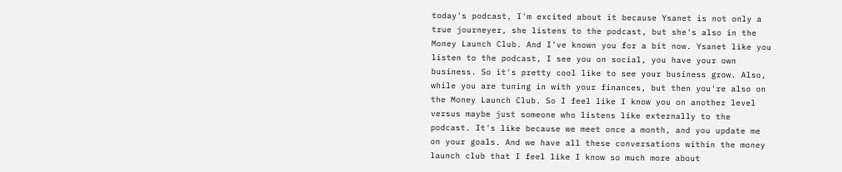today's podcast, I'm excited about it because Ysanet is not only a true journeyer, she listens to the podcast, but she's also in the Money Launch Club. And I've known you for a bit now. Ysanet like you listen to the podcast, I see you on social, you have your own business. So it's pretty cool like to see your business grow. Also, while you are tuning in with your finances, but then you're also on the Money Launch Club. So I feel like I know you on another level versus maybe just someone who listens like externally to the podcast. It's like because we meet once a month, and you update me on your goals. And we have all these conversations within the money launch club that I feel like I know so much more about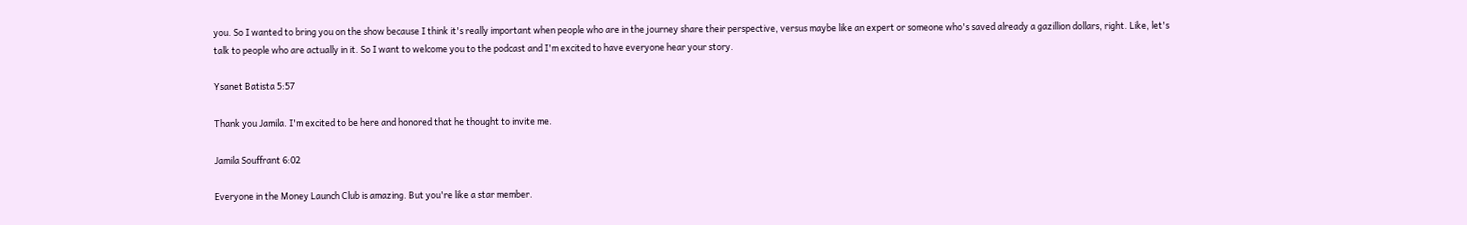you. So I wanted to bring you on the show because I think it's really important when people who are in the journey share their perspective, versus maybe like an expert or someone who's saved already a gazillion dollars, right. Like, let's talk to people who are actually in it. So I want to welcome you to the podcast and I'm excited to have everyone hear your story.

Ysanet Batista 5:57

Thank you Jamila. I'm excited to be here and honored that he thought to invite me.

Jamila Souffrant 6:02

Everyone in the Money Launch Club is amazing. But you're like a star member.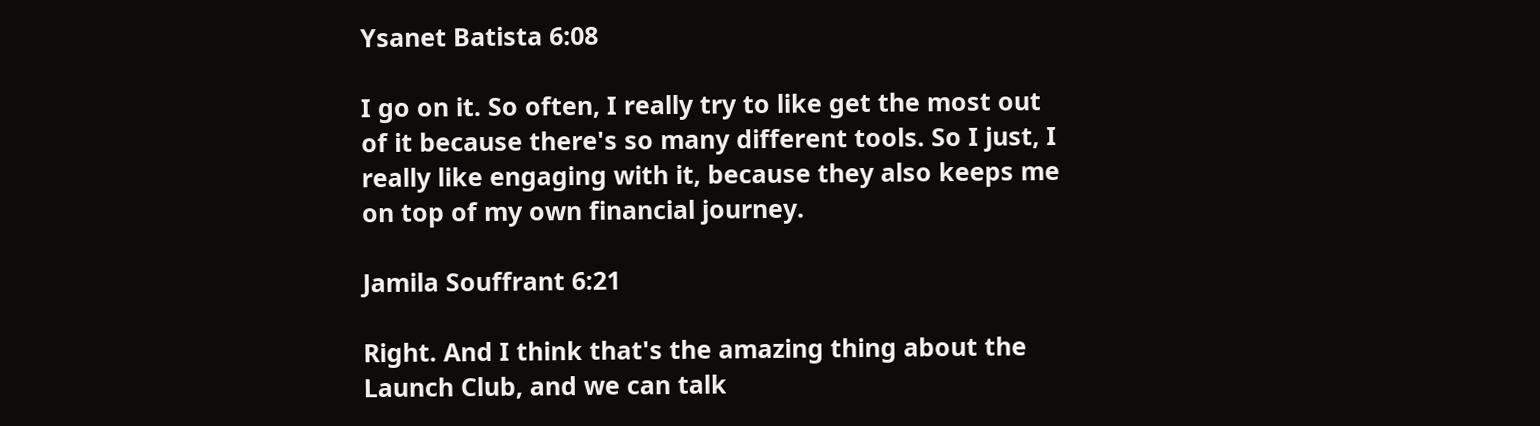Ysanet Batista 6:08

I go on it. So often, I really try to like get the most out of it because there's so many different tools. So I just, I really like engaging with it, because they also keeps me on top of my own financial journey.

Jamila Souffrant 6:21

Right. And I think that's the amazing thing about the Launch Club, and we can talk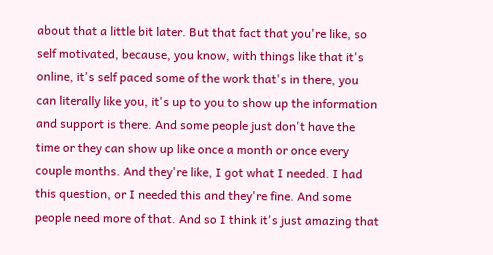about that a little bit later. But that fact that you're like, so self motivated, because, you know, with things like that it's online, it's self paced some of the work that's in there, you can literally like you, it's up to you to show up the information and support is there. And some people just don't have the time or they can show up like once a month or once every couple months. And they're like, I got what I needed. I had this question, or I needed this and they're fine. And some people need more of that. And so I think it's just amazing that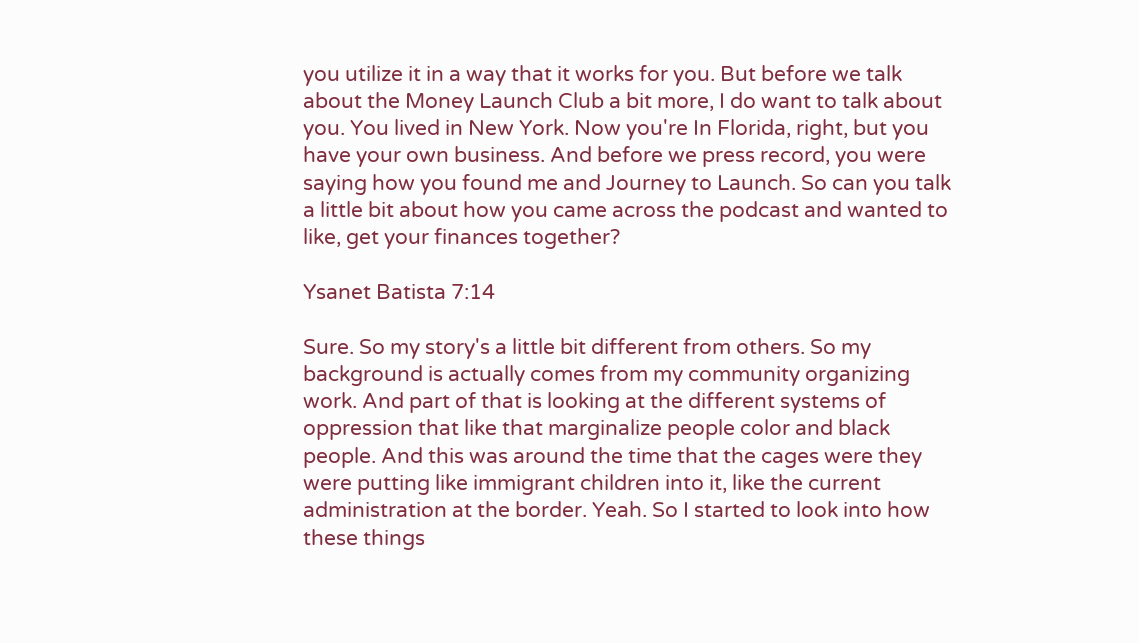you utilize it in a way that it works for you. But before we talk about the Money Launch Club a bit more, I do want to talk about you. You lived in New York. Now you're In Florida, right, but you have your own business. And before we press record, you were saying how you found me and Journey to Launch. So can you talk a little bit about how you came across the podcast and wanted to like, get your finances together?

Ysanet Batista 7:14

Sure. So my story's a little bit different from others. So my background is actually comes from my community organizing work. And part of that is looking at the different systems of oppression that like that marginalize people color and black people. And this was around the time that the cages were they were putting like immigrant children into it, like the current administration at the border. Yeah. So I started to look into how these things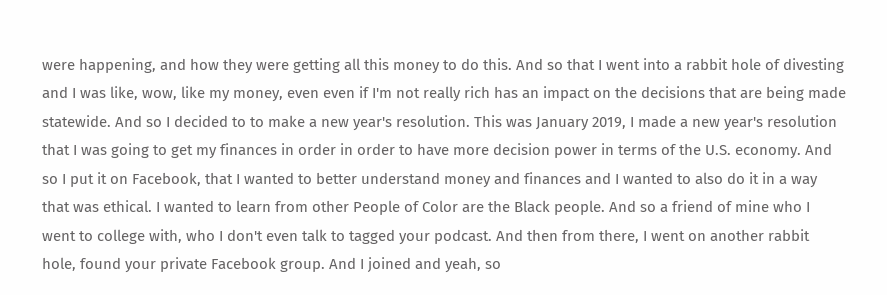were happening, and how they were getting all this money to do this. And so that I went into a rabbit hole of divesting and I was like, wow, like my money, even even if I'm not really rich has an impact on the decisions that are being made statewide. And so I decided to to make a new year's resolution. This was January 2019, I made a new year's resolution that I was going to get my finances in order in order to have more decision power in terms of the U.S. economy. And so I put it on Facebook, that I wanted to better understand money and finances and I wanted to also do it in a way that was ethical. I wanted to learn from other People of Color are the Black people. And so a friend of mine who I went to college with, who I don't even talk to tagged your podcast. And then from there, I went on another rabbit hole, found your private Facebook group. And I joined and yeah, so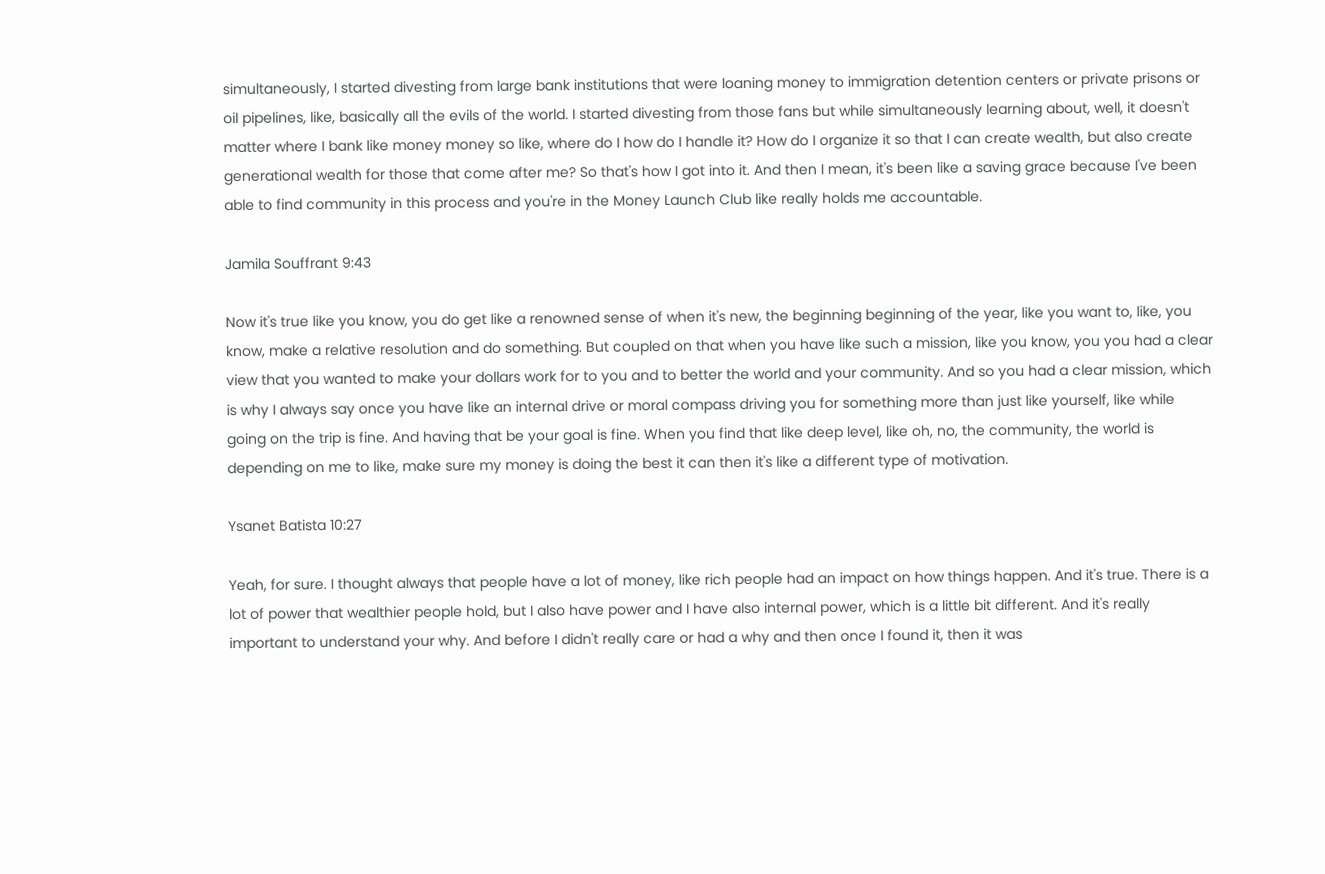simultaneously, I started divesting from large bank institutions that were loaning money to immigration detention centers or private prisons or oil pipelines, like, basically all the evils of the world. I started divesting from those fans but while simultaneously learning about, well, it doesn't matter where I bank like money money so like, where do I how do I handle it? How do I organize it so that I can create wealth, but also create generational wealth for those that come after me? So that's how I got into it. And then I mean, it's been like a saving grace because I've been able to find community in this process and you're in the Money Launch Club like really holds me accountable.

Jamila Souffrant 9:43

Now it's true like you know, you do get like a renowned sense of when it's new, the beginning beginning of the year, like you want to, like, you know, make a relative resolution and do something. But coupled on that when you have like such a mission, like you know, you you had a clear view that you wanted to make your dollars work for to you and to better the world and your community. And so you had a clear mission, which is why I always say once you have like an internal drive or moral compass driving you for something more than just like yourself, like while going on the trip is fine. And having that be your goal is fine. When you find that like deep level, like oh, no, the community, the world is depending on me to like, make sure my money is doing the best it can then it's like a different type of motivation.

Ysanet Batista 10:27

Yeah, for sure. I thought always that people have a lot of money, like rich people had an impact on how things happen. And it's true. There is a lot of power that wealthier people hold, but I also have power and I have also internal power, which is a little bit different. And it's really important to understand your why. And before I didn't really care or had a why and then once I found it, then it was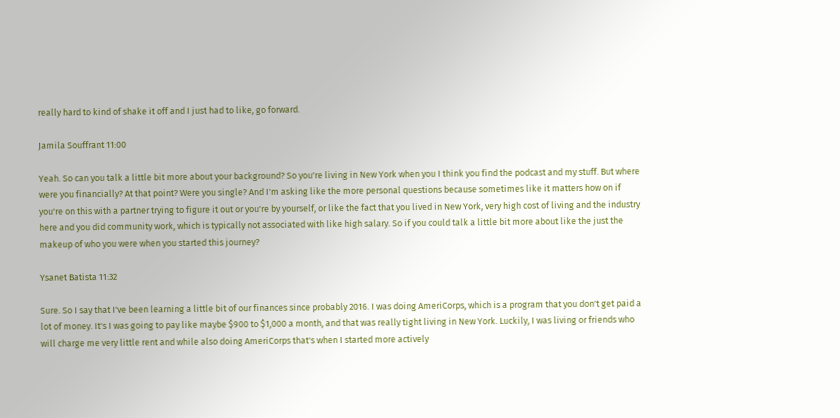really hard to kind of shake it off and I just had to like, go forward.

Jamila Souffrant 11:00

Yeah. So can you talk a little bit more about your background? So you're living in New York when you I think you find the podcast and my stuff. But where were you financially? At that point? Were you single? And I'm asking like the more personal questions because sometimes like it matters how on if you're on this with a partner trying to figure it out or you're by yourself, or like the fact that you lived in New York, very high cost of living and the industry here and you did community work, which is typically not associated with like high salary. So if you could talk a little bit more about like the just the makeup of who you were when you started this journey?

Ysanet Batista 11:32

Sure. So I say that I've been learning a little bit of our finances since probably 2016. I was doing AmeriCorps, which is a program that you don't get paid a lot of money. It's I was going to pay like maybe $900 to $1,000 a month, and that was really tight living in New York. Luckily, I was living or friends who will charge me very little rent and while also doing AmeriCorps that's when I started more actively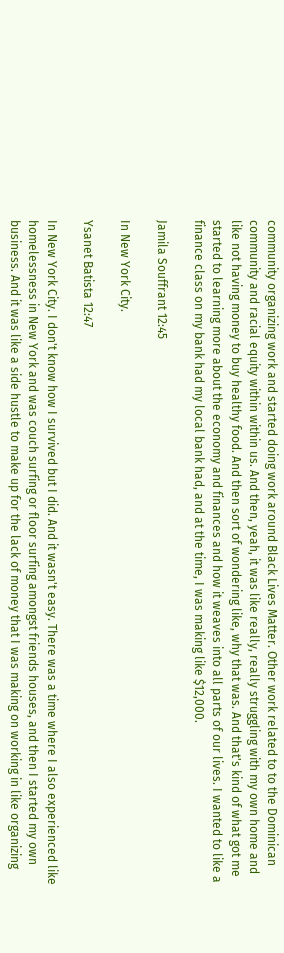community organizing work and started doing work around Black Lives Matter. Other work related to to the Dominican community and racial equity within within us. And then, yeah, it was like really, really struggling with my own home and like not having money to buy healthy food. And then sort of wondering like, why that was. And that's kind of what got me started to learning more about the economy and finances and how it weaves into all parts of our lives. I wanted to like a finance class on my bank had my local bank had, and at the time, I was making like $12,000.

Jamila Souffrant 12:45

In New York City.

Ysanet Batista 12:47

In New York City. I don't know how I survived but I did. And it wasn't easy. There was a time where I also experienced like homelessness in New York and was couch surfing or floor surfing amongst friends houses, and then I started my own business. And it was like a side hustle to make up for the lack of money that I was making on working in like organizing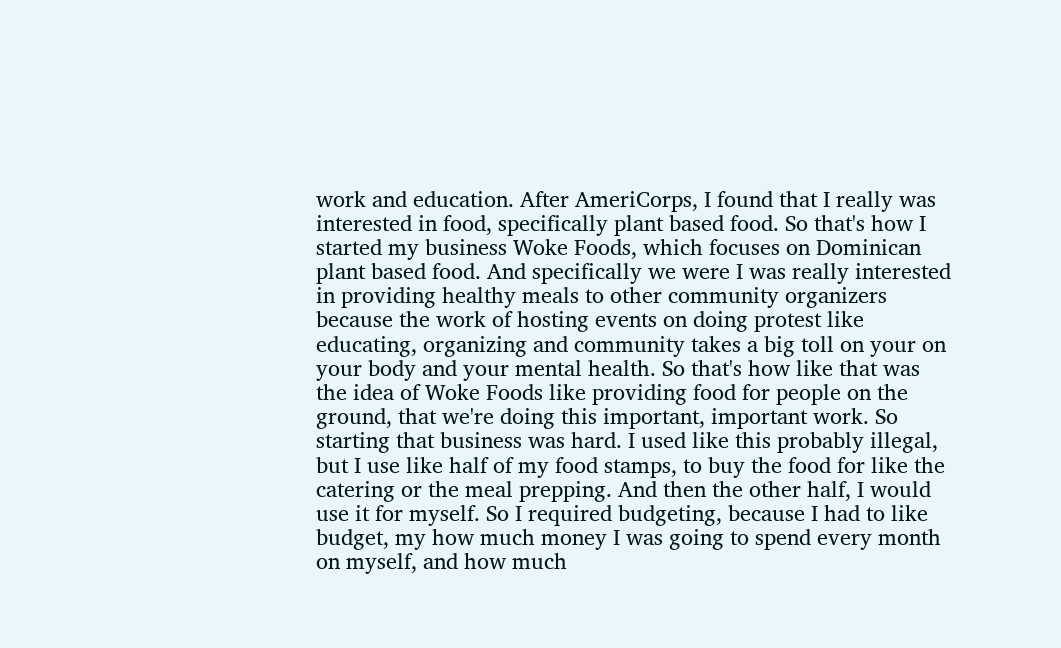work and education. After AmeriCorps, I found that I really was interested in food, specifically plant based food. So that's how I started my business Woke Foods, which focuses on Dominican plant based food. And specifically we were I was really interested in providing healthy meals to other community organizers because the work of hosting events on doing protest like educating, organizing and community takes a big toll on your on your body and your mental health. So that's how like that was the idea of Woke Foods like providing food for people on the ground, that we're doing this important, important work. So starting that business was hard. I used like this probably illegal, but I use like half of my food stamps, to buy the food for like the catering or the meal prepping. And then the other half, I would use it for myself. So I required budgeting, because I had to like budget, my how much money I was going to spend every month on myself, and how much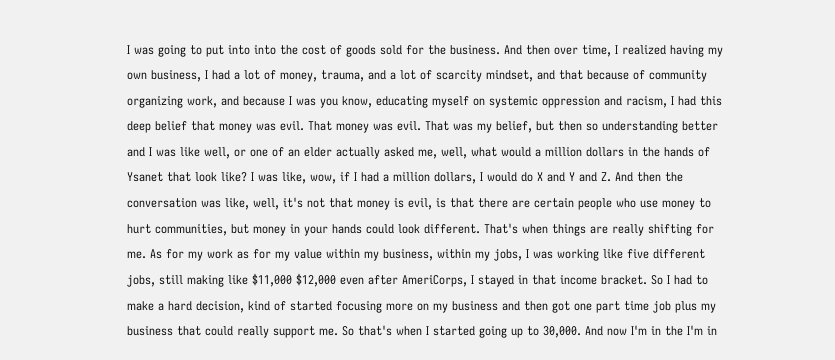I was going to put into into the cost of goods sold for the business. And then over time, I realized having my own business, I had a lot of money, trauma, and a lot of scarcity mindset, and that because of community organizing work, and because I was you know, educating myself on systemic oppression and racism, I had this deep belief that money was evil. That money was evil. That was my belief, but then so understanding better and I was like well, or one of an elder actually asked me, well, what would a million dollars in the hands of Ysanet that look like? I was like, wow, if I had a million dollars, I would do X and Y and Z. And then the conversation was like, well, it's not that money is evil, is that there are certain people who use money to hurt communities, but money in your hands could look different. That's when things are really shifting for me. As for my work as for my value within my business, within my jobs, I was working like five different jobs, still making like $11,000 $12,000 even after AmeriCorps, I stayed in that income bracket. So I had to make a hard decision, kind of started focusing more on my business and then got one part time job plus my business that could really support me. So that's when I started going up to 30,000. And now I'm in the I'm in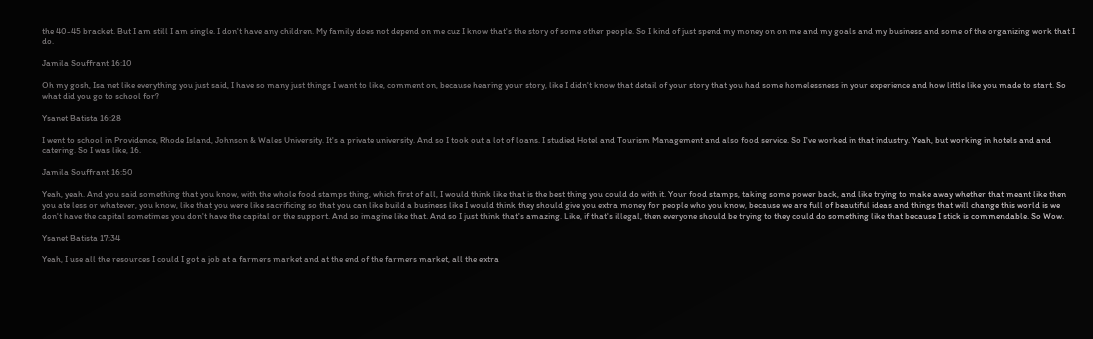the 40-45 bracket. But I am still I am single. I don't have any children. My family does not depend on me cuz I know that's the story of some other people. So I kind of just spend my money on on me and my goals and my business and some of the organizing work that I do.

Jamila Souffrant 16:10

Oh my gosh, Isa net like everything you just said, I have so many just things I want to like, comment on, because hearing your story, like I didn't know that detail of your story that you had some homelessness in your experience and how little like you made to start. So what did you go to school for?

Ysanet Batista 16:28

I went to school in Providence, Rhode Island, Johnson & Wales University. It's a private university. And so I took out a lot of loans. I studied Hotel and Tourism Management and also food service. So I've worked in that industry. Yeah, but working in hotels and and catering. So I was like, 16.

Jamila Souffrant 16:50

Yeah, yeah. And you said something that you know, with the whole food stamps thing, which first of all, I would think like that is the best thing you could do with it. Your food stamps, taking some power back, and like trying to make away whether that meant like then you ate less or whatever, you know, like that you were like sacrificing so that you can like build a business like I would think they should give you extra money for people who you know, because we are full of beautiful ideas and things that will change this world is we don't have the capital sometimes you don't have the capital or the support. And so imagine like that. And so I just think that's amazing. Like, if that's illegal, then everyone should be trying to they could do something like that because I stick is commendable. So Wow.

Ysanet Batista 17:34

Yeah, I use all the resources I could I got a job at a farmers market and at the end of the farmers market, all the extra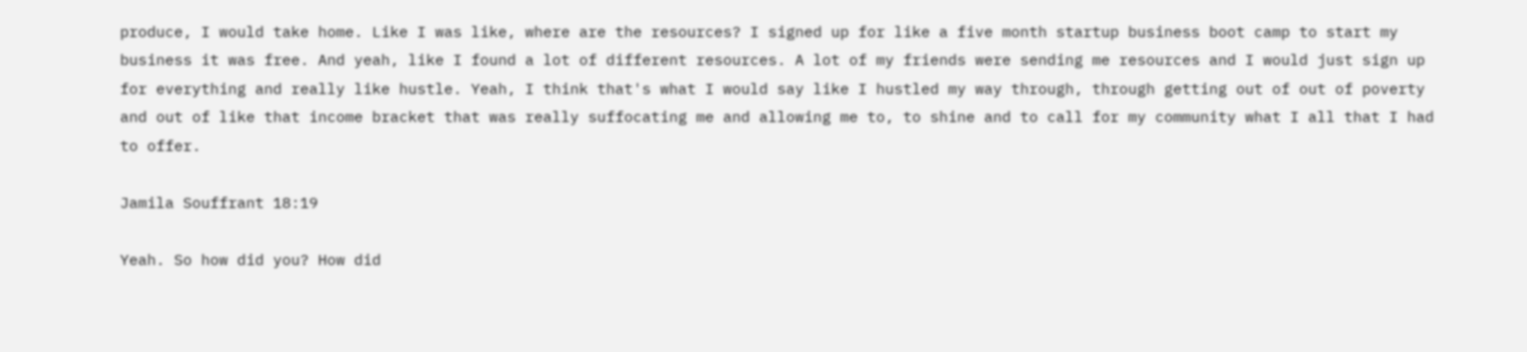produce, I would take home. Like I was like, where are the resources? I signed up for like a five month startup business boot camp to start my business it was free. And yeah, like I found a lot of different resources. A lot of my friends were sending me resources and I would just sign up for everything and really like hustle. Yeah, I think that's what I would say like I hustled my way through, through getting out of out of poverty and out of like that income bracket that was really suffocating me and allowing me to, to shine and to call for my community what I all that I had to offer.

Jamila Souffrant 18:19

Yeah. So how did you? How did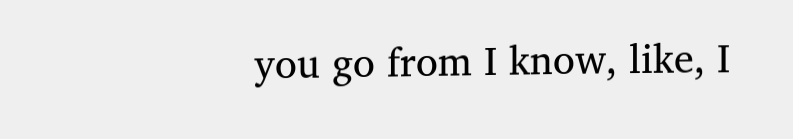you go from I know, like, I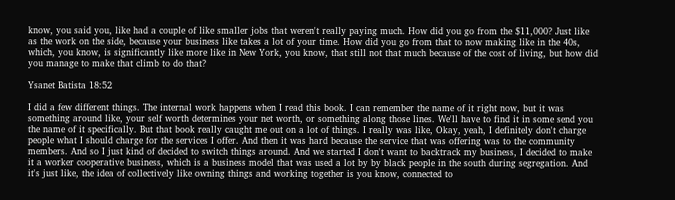know, you said you, like had a couple of like smaller jobs that weren't really paying much. How did you go from the $11,000? Just like as the work on the side, because your business like takes a lot of your time. How did you go from that to now making like in the 40s, which, you know, is significantly like more like in New York, you know, that still not that much because of the cost of living, but how did you manage to make that climb to do that?

Ysanet Batista 18:52

I did a few different things. The internal work happens when I read this book. I can remember the name of it right now, but it was something around like, your self worth determines your net worth, or something along those lines. We'll have to find it in some send you the name of it specifically. But that book really caught me out on a lot of things. I really was like, Okay, yeah, I definitely don't charge people what I should charge for the services I offer. And then it was hard because the service that was offering was to the community members. And so I just kind of decided to switch things around. And we started I don't want to backtrack my business, I decided to make it a worker cooperative business, which is a business model that was used a lot by by black people in the south during segregation. And it's just like, the idea of collectively like owning things and working together is you know, connected to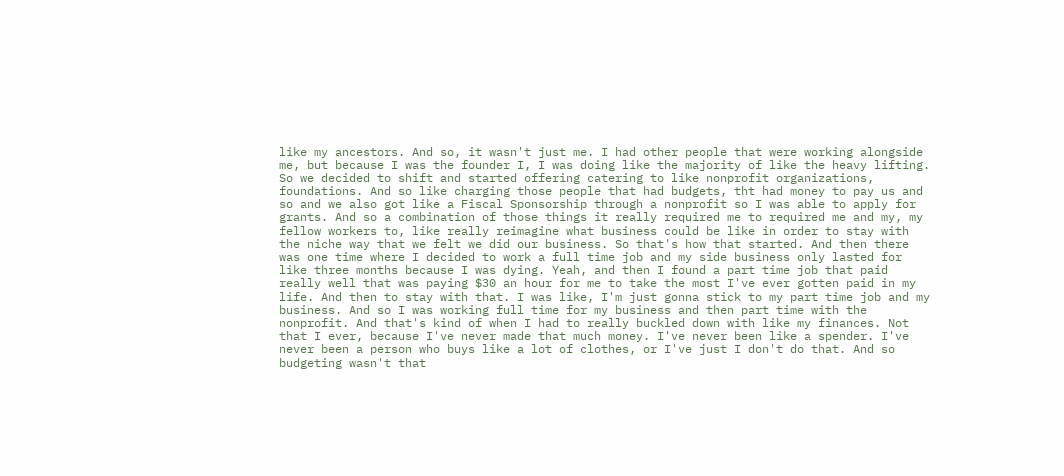like my ancestors. And so, it wasn't just me. I had other people that were working alongside me, but because I was the founder I, I was doing like the majority of like the heavy lifting. So we decided to shift and started offering catering to like nonprofit organizations, foundations. And so like charging those people that had budgets, tht had money to pay us and so and we also got like a Fiscal Sponsorship through a nonprofit so I was able to apply for grants. And so a combination of those things it really required me to required me and my, my fellow workers to, like really reimagine what business could be like in order to stay with the niche way that we felt we did our business. So that's how that started. And then there was one time where I decided to work a full time job and my side business only lasted for like three months because I was dying. Yeah, and then I found a part time job that paid really well that was paying $30 an hour for me to take the most I've ever gotten paid in my life. And then to stay with that. I was like, I'm just gonna stick to my part time job and my business. And so I was working full time for my business and then part time with the nonprofit. And that's kind of when I had to really buckled down with like my finances. Not that I ever, because I've never made that much money. I've never been like a spender. I've never been a person who buys like a lot of clothes, or I've just I don't do that. And so budgeting wasn't that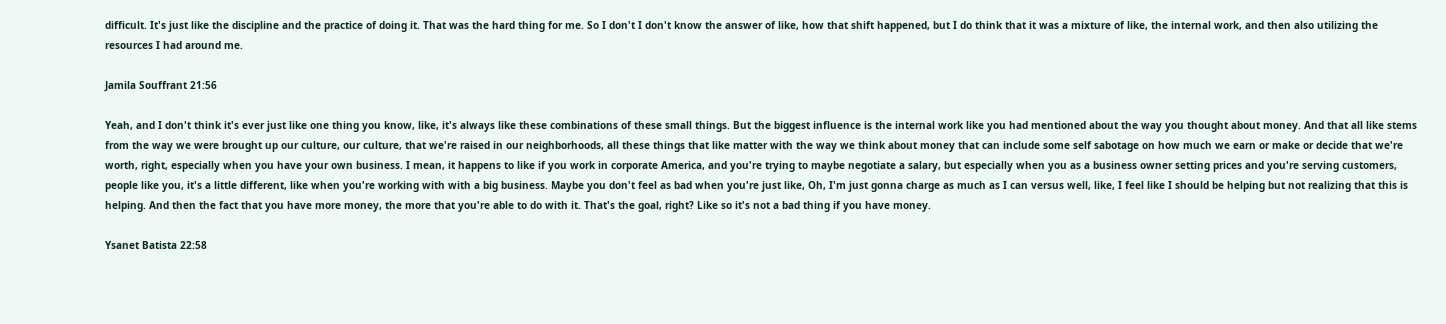difficult. It's just like the discipline and the practice of doing it. That was the hard thing for me. So I don't I don't know the answer of like, how that shift happened, but I do think that it was a mixture of like, the internal work, and then also utilizing the resources I had around me.

Jamila Souffrant 21:56

Yeah, and I don't think it's ever just like one thing you know, like, it's always like these combinations of these small things. But the biggest influence is the internal work like you had mentioned about the way you thought about money. And that all like stems from the way we were brought up our culture, our culture, that we're raised in our neighborhoods, all these things that like matter with the way we think about money that can include some self sabotage on how much we earn or make or decide that we're worth, right, especially when you have your own business. I mean, it happens to like if you work in corporate America, and you're trying to maybe negotiate a salary, but especially when you as a business owner setting prices and you're serving customers, people like you, it's a little different, like when you're working with with a big business. Maybe you don't feel as bad when you're just like, Oh, I'm just gonna charge as much as I can versus well, like, I feel like I should be helping but not realizing that this is helping. And then the fact that you have more money, the more that you're able to do with it. That's the goal, right? Like so it's not a bad thing if you have money.

Ysanet Batista 22:58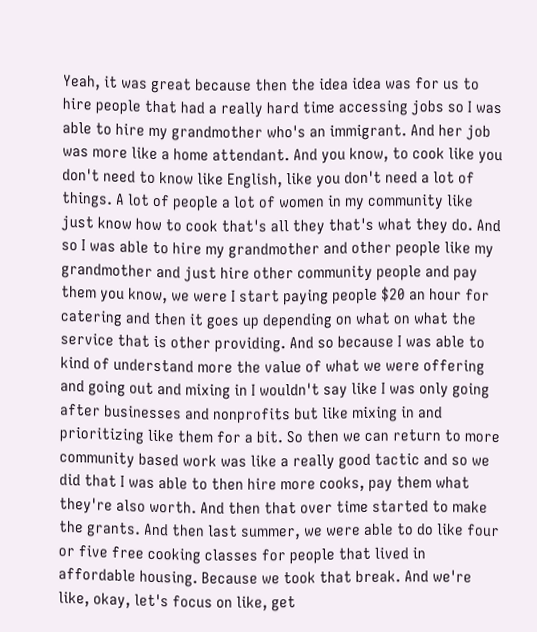Yeah, it was great because then the idea idea was for us to hire people that had a really hard time accessing jobs so I was able to hire my grandmother who's an immigrant. And her job was more like a home attendant. And you know, to cook like you don't need to know like English, like you don't need a lot of things. A lot of people a lot of women in my community like just know how to cook that's all they that's what they do. And so I was able to hire my grandmother and other people like my grandmother and just hire other community people and pay them you know, we were I start paying people $20 an hour for catering and then it goes up depending on what on what the service that is other providing. And so because I was able to kind of understand more the value of what we were offering and going out and mixing in I wouldn't say like I was only going after businesses and nonprofits but like mixing in and prioritizing like them for a bit. So then we can return to more community based work was like a really good tactic and so we did that I was able to then hire more cooks, pay them what they're also worth. And then that over time started to make the grants. And then last summer, we were able to do like four or five free cooking classes for people that lived in affordable housing. Because we took that break. And we're like, okay, let's focus on like, get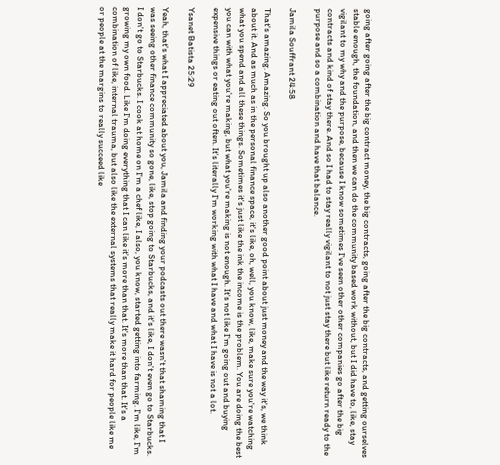going after going after the big contract money, the big contracts, going after the big contracts, and getting ourselves stable enough, the foundation, and then we can do the community based work without, but I did have to, like, stay vigilant to my why and the purpose, because I know sometimes I've seen other other companies go after the big contracts and kind of stay there. And so I had to stay really vigilant to not just stay there but like return ready to the purpose and so a combination and have that balance.

Jamila Souffrant 24:58

That's amazing. Amazing. So you brought up also another good point about just money and the way it's, we think about it. And as much as in the personal finance space, it's like, oh, well, you know, like, make sure you're watching what you spend and all these things. Sometimes it's just like the ink the income is the problem. You are doing the best you can with what you're making, but what you're making is not enough. It's not like I'm going out and buying expensive things or eating out often. It's literally I'm working with what I have and what I have is not a lot.

Ysanet Batista 25:29

Yeah, that's what I appreciated about you, Jamila and finding your podcasts out there wasn't that shaming that I was seeing other finance community so gone, like, stop going to Starbucks, and it's like, I don't even go to Starbucks. I don't go to Starbucks. I cook at home on I'm a chef like, I also, you know, started getting into farming. I'm like, I'm growing my own food. Like I'm doing everything that I can like it's more than that. It's more than that. It's a combination of like, internal trauma, but also like the external systems that really make it hard for people like me or people at the margins to really succeed like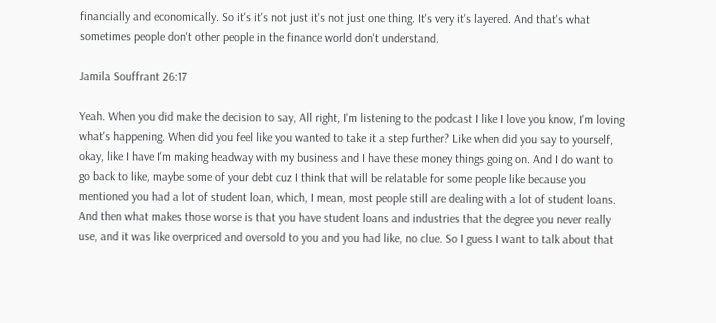financially and economically. So it's it's not just it's not just one thing. It's very it's layered. And that's what sometimes people don't other people in the finance world don't understand.

Jamila Souffrant 26:17

Yeah. When you did make the decision to say, All right, I'm listening to the podcast I like I love you know, I'm loving what's happening. When did you feel like you wanted to take it a step further? Like when did you say to yourself, okay, like I have I'm making headway with my business and I have these money things going on. And I do want to go back to like, maybe some of your debt cuz I think that will be relatable for some people like because you mentioned you had a lot of student loan, which, I mean, most people still are dealing with a lot of student loans. And then what makes those worse is that you have student loans and industries that the degree you never really use, and it was like overpriced and oversold to you and you had like, no clue. So I guess I want to talk about that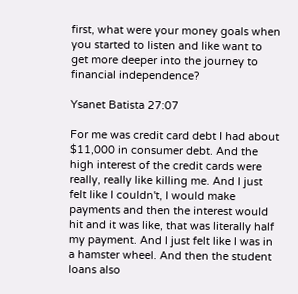first, what were your money goals when you started to listen and like want to get more deeper into the journey to financial independence?

Ysanet Batista 27:07

For me was credit card debt I had about $11,000 in consumer debt. And the high interest of the credit cards were really, really like killing me. And I just felt like I couldn't, I would make payments and then the interest would hit and it was like, that was literally half my payment. And I just felt like I was in a hamster wheel. And then the student loans also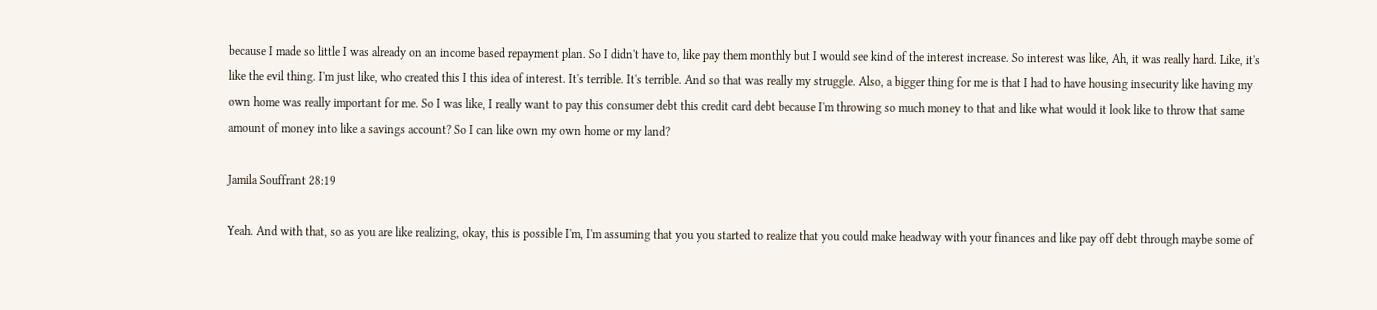because I made so little I was already on an income based repayment plan. So I didn't have to, like pay them monthly but I would see kind of the interest increase. So interest was like, Ah, it was really hard. Like, it's like the evil thing. I'm just like, who created this I this idea of interest. It's terrible. It's terrible. And so that was really my struggle. Also, a bigger thing for me is that I had to have housing insecurity like having my own home was really important for me. So I was like, I really want to pay this consumer debt this credit card debt because I'm throwing so much money to that and like what would it look like to throw that same amount of money into like a savings account? So I can like own my own home or my land?

Jamila Souffrant 28:19

Yeah. And with that, so as you are like realizing, okay, this is possible I'm, I'm assuming that you you started to realize that you could make headway with your finances and like pay off debt through maybe some of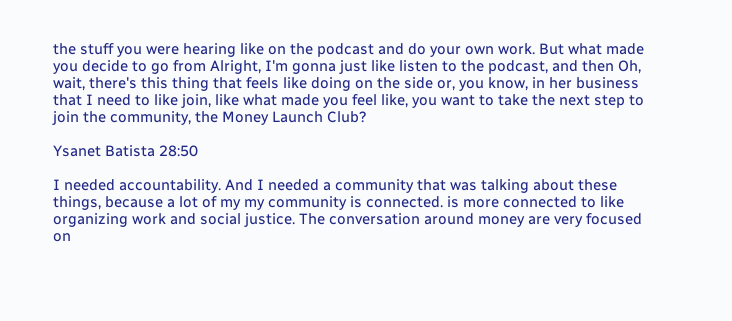the stuff you were hearing like on the podcast and do your own work. But what made you decide to go from Alright, I'm gonna just like listen to the podcast, and then Oh, wait, there's this thing that feels like doing on the side or, you know, in her business that I need to like join, like what made you feel like, you want to take the next step to join the community, the Money Launch Club?

Ysanet Batista 28:50

I needed accountability. And I needed a community that was talking about these things, because a lot of my my community is connected. is more connected to like organizing work and social justice. The conversation around money are very focused on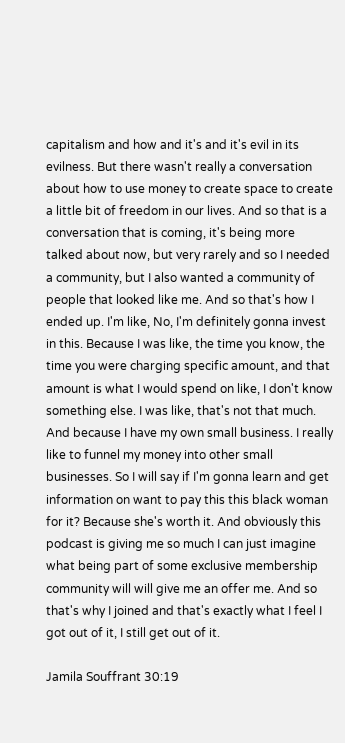capitalism and how and it's and it's evil in its evilness. But there wasn't really a conversation about how to use money to create space to create a little bit of freedom in our lives. And so that is a conversation that is coming, it's being more talked about now, but very rarely and so I needed a community, but I also wanted a community of people that looked like me. And so that's how I ended up. I'm like, No, I'm definitely gonna invest in this. Because I was like, the time you know, the time you were charging specific amount, and that amount is what I would spend on like, I don't know something else. I was like, that's not that much. And because I have my own small business. I really like to funnel my money into other small businesses. So I will say if I'm gonna learn and get information on want to pay this this black woman for it? Because she's worth it. And obviously this podcast is giving me so much I can just imagine what being part of some exclusive membership community will will give me an offer me. And so that's why I joined and that's exactly what I feel I got out of it, I still get out of it.

Jamila Souffrant 30:19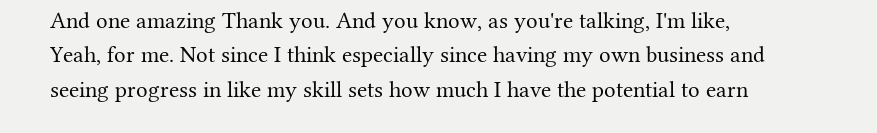And one amazing Thank you. And you know, as you're talking, I'm like, Yeah, for me. Not since I think especially since having my own business and seeing progress in like my skill sets how much I have the potential to earn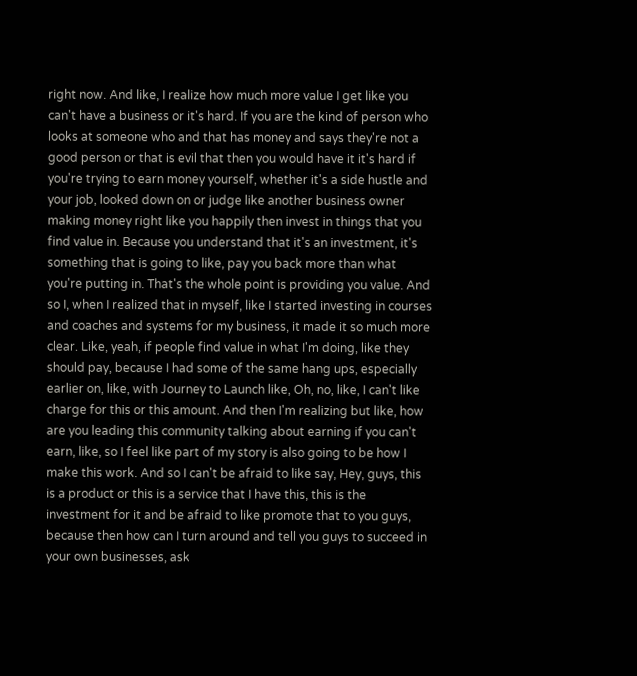right now. And like, I realize how much more value I get like you can't have a business or it's hard. If you are the kind of person who looks at someone who and that has money and says they're not a good person or that is evil that then you would have it it's hard if you're trying to earn money yourself, whether it's a side hustle and your job, looked down on or judge like another business owner making money right like you happily then invest in things that you find value in. Because you understand that it's an investment, it's something that is going to like, pay you back more than what you're putting in. That's the whole point is providing you value. And so I, when I realized that in myself, like I started investing in courses and coaches and systems for my business, it made it so much more clear. Like, yeah, if people find value in what I'm doing, like they should pay, because I had some of the same hang ups, especially earlier on, like, with Journey to Launch like, Oh, no, like, I can't like charge for this or this amount. And then I'm realizing but like, how are you leading this community talking about earning if you can't earn, like, so I feel like part of my story is also going to be how I make this work. And so I can't be afraid to like say, Hey, guys, this is a product or this is a service that I have this, this is the investment for it and be afraid to like promote that to you guys, because then how can I turn around and tell you guys to succeed in your own businesses, ask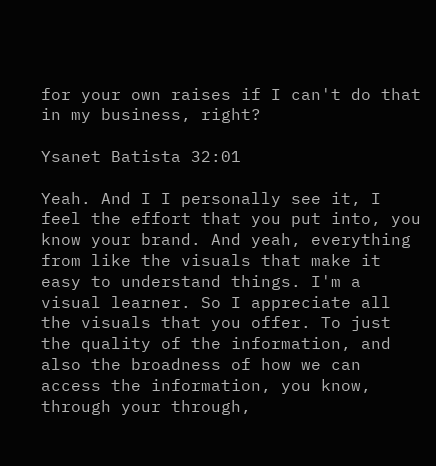for your own raises if I can't do that in my business, right?

Ysanet Batista 32:01

Yeah. And I I personally see it, I feel the effort that you put into, you know your brand. And yeah, everything from like the visuals that make it easy to understand things. I'm a visual learner. So I appreciate all the visuals that you offer. To just the quality of the information, and also the broadness of how we can access the information, you know, through your through,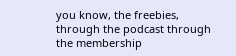you know, the freebies, through the podcast through the membership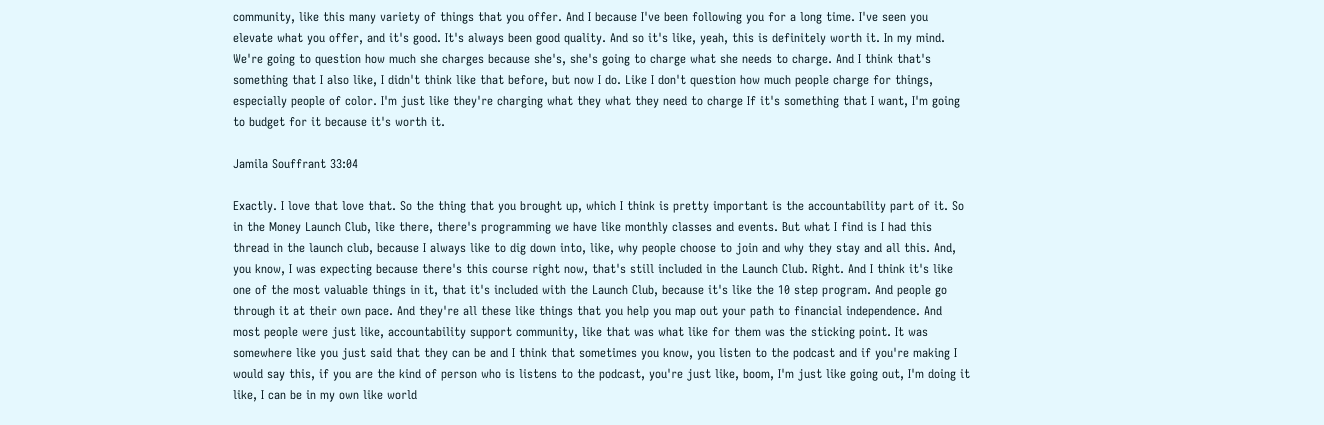community, like this many variety of things that you offer. And I because I've been following you for a long time. I've seen you elevate what you offer, and it's good. It's always been good quality. And so it's like, yeah, this is definitely worth it. In my mind. We're going to question how much she charges because she's, she's going to charge what she needs to charge. And I think that's something that I also like, I didn't think like that before, but now I do. Like I don't question how much people charge for things, especially people of color. I'm just like they're charging what they what they need to charge If it's something that I want, I'm going to budget for it because it's worth it.

Jamila Souffrant 33:04

Exactly. I love that love that. So the thing that you brought up, which I think is pretty important is the accountability part of it. So in the Money Launch Club, like there, there's programming we have like monthly classes and events. But what I find is I had this thread in the launch club, because I always like to dig down into, like, why people choose to join and why they stay and all this. And, you know, I was expecting because there's this course right now, that's still included in the Launch Club. Right. And I think it's like one of the most valuable things in it, that it's included with the Launch Club, because it's like the 10 step program. And people go through it at their own pace. And they're all these like things that you help you map out your path to financial independence. And most people were just like, accountability support community, like that was what like for them was the sticking point. It was somewhere like you just said that they can be and I think that sometimes you know, you listen to the podcast and if you're making I would say this, if you are the kind of person who is listens to the podcast, you're just like, boom, I'm just like going out, I'm doing it like, I can be in my own like world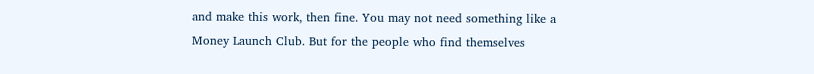and make this work, then fine. You may not need something like a Money Launch Club. But for the people who find themselves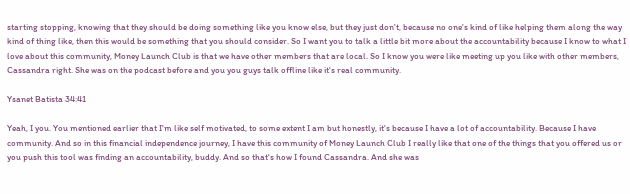starting stopping, knowing that they should be doing something like you know else, but they just don't, because no one's kind of like helping them along the way kind of thing like, then this would be something that you should consider. So I want you to talk a little bit more about the accountability because I know to what I love about this community, Money Launch Club is that we have other members that are local. So I know you were like meeting up you like with other members, Cassandra right. She was on the podcast before and you you guys talk offline like it's real community.

Ysanet Batista 34:41

Yeah, I you. You mentioned earlier that I'm like self motivated, to some extent I am but honestly, it's because I have a lot of accountability. Because I have community. And so in this financial independence journey, I have this community of Money Launch Club I really like that one of the things that you offered us or you push this tool was finding an accountability, buddy. And so that's how I found Cassandra. And she was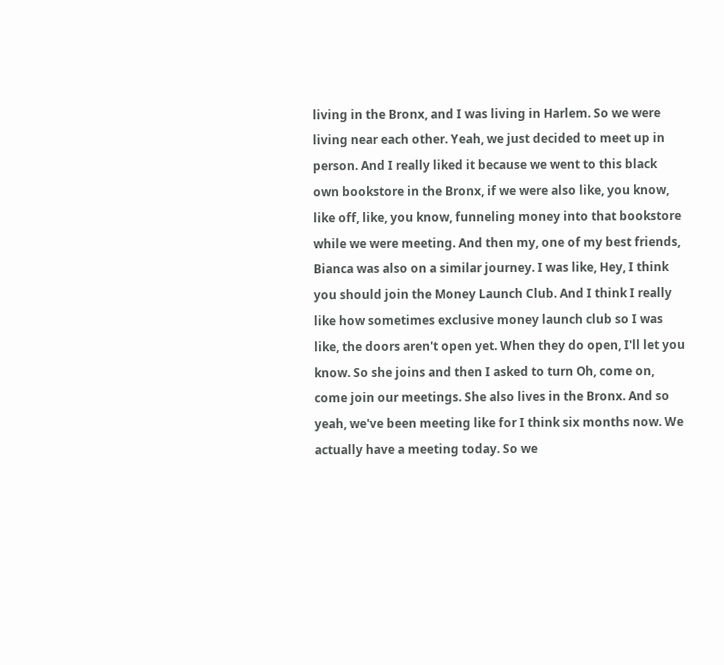living in the Bronx, and I was living in Harlem. So we were living near each other. Yeah, we just decided to meet up in person. And I really liked it because we went to this black own bookstore in the Bronx, if we were also like, you know, like off, like, you know, funneling money into that bookstore while we were meeting. And then my, one of my best friends, Bianca was also on a similar journey. I was like, Hey, I think you should join the Money Launch Club. And I think I really like how sometimes exclusive money launch club so I was like, the doors aren't open yet. When they do open, I'll let you know. So she joins and then I asked to turn Oh, come on, come join our meetings. She also lives in the Bronx. And so yeah, we've been meeting like for I think six months now. We actually have a meeting today. So we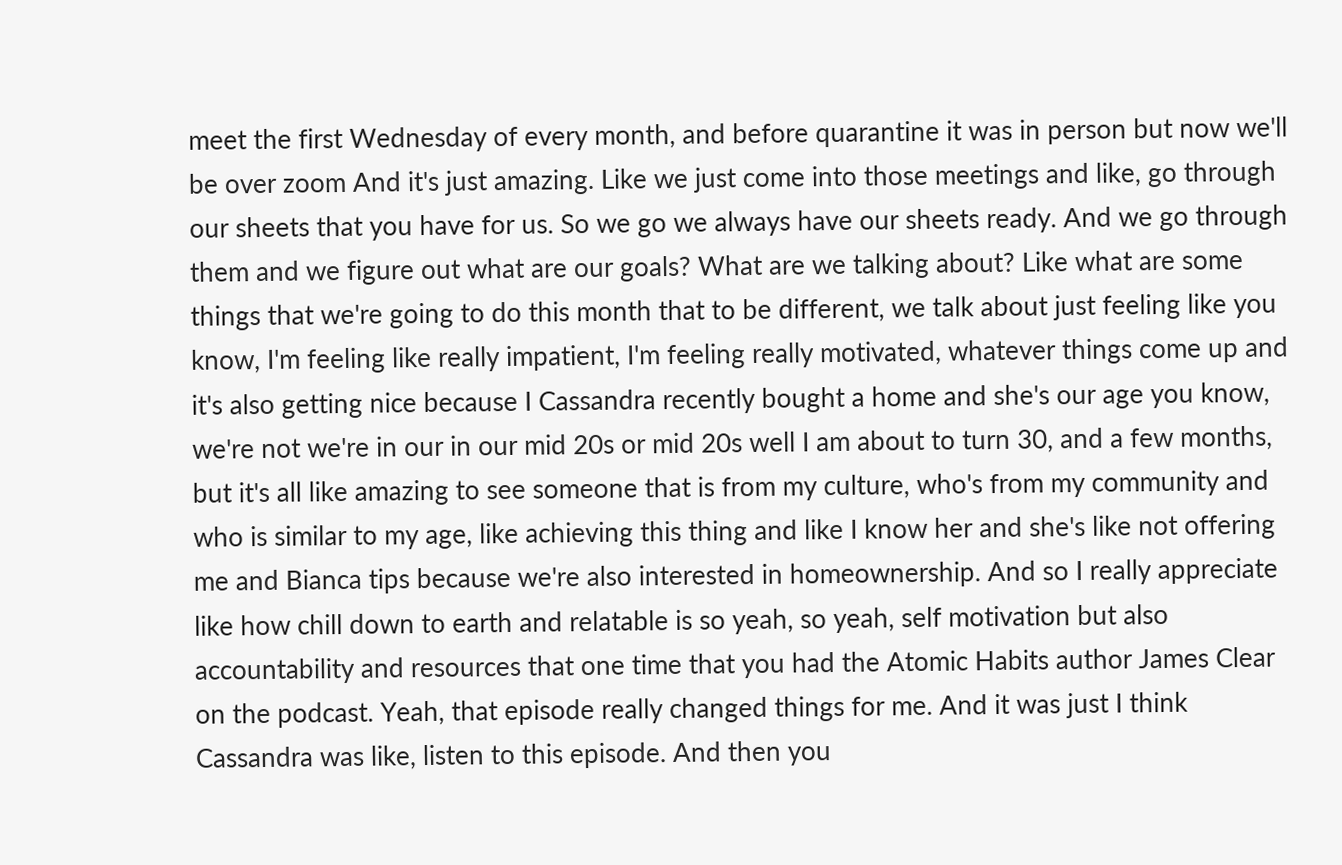meet the first Wednesday of every month, and before quarantine it was in person but now we'll be over zoom And it's just amazing. Like we just come into those meetings and like, go through our sheets that you have for us. So we go we always have our sheets ready. And we go through them and we figure out what are our goals? What are we talking about? Like what are some things that we're going to do this month that to be different, we talk about just feeling like you know, I'm feeling like really impatient, I'm feeling really motivated, whatever things come up and it's also getting nice because I Cassandra recently bought a home and she's our age you know, we're not we're in our in our mid 20s or mid 20s well I am about to turn 30, and a few months, but it's all like amazing to see someone that is from my culture, who's from my community and who is similar to my age, like achieving this thing and like I know her and she's like not offering me and Bianca tips because we're also interested in homeownership. And so I really appreciate like how chill down to earth and relatable is so yeah, so yeah, self motivation but also accountability and resources that one time that you had the Atomic Habits author James Clear on the podcast. Yeah, that episode really changed things for me. And it was just I think Cassandra was like, listen to this episode. And then you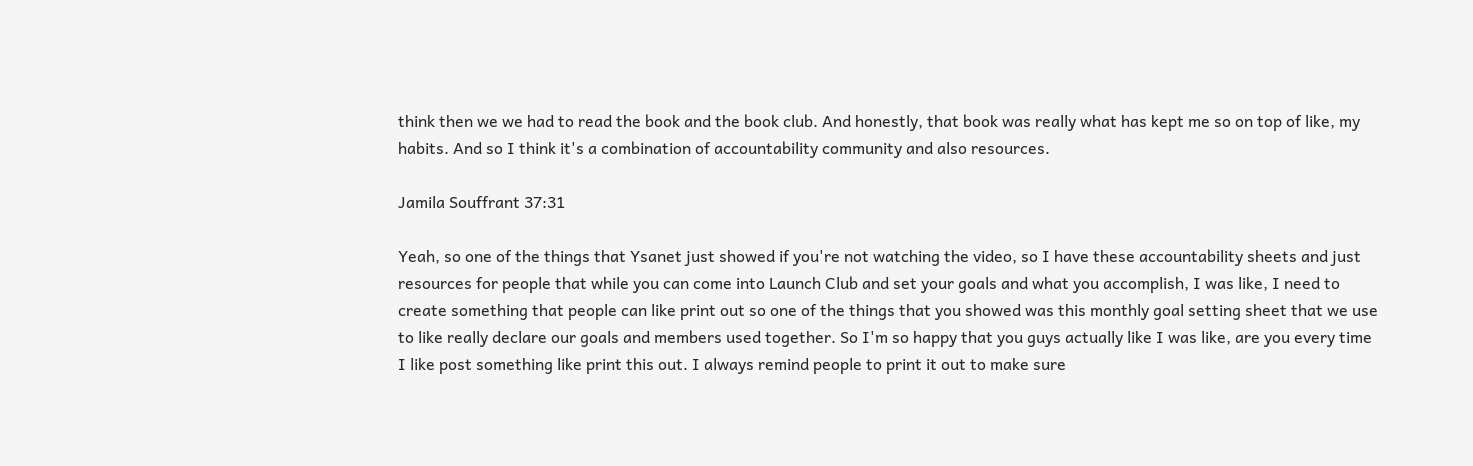think then we we had to read the book and the book club. And honestly, that book was really what has kept me so on top of like, my habits. And so I think it's a combination of accountability community and also resources.

Jamila Souffrant 37:31

Yeah, so one of the things that Ysanet just showed if you're not watching the video, so I have these accountability sheets and just resources for people that while you can come into Launch Club and set your goals and what you accomplish, I was like, I need to create something that people can like print out so one of the things that you showed was this monthly goal setting sheet that we use to like really declare our goals and members used together. So I'm so happy that you guys actually like I was like, are you every time I like post something like print this out. I always remind people to print it out to make sure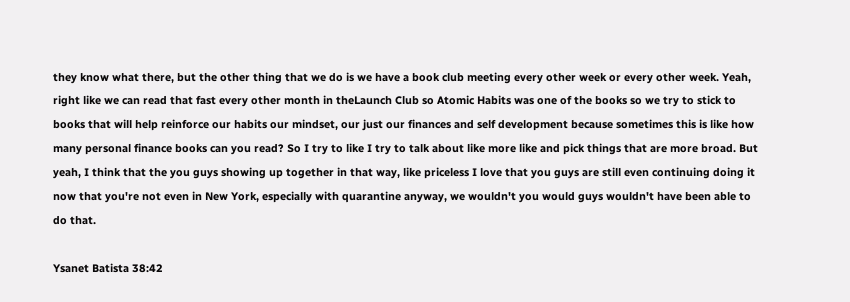they know what there, but the other thing that we do is we have a book club meeting every other week or every other week. Yeah, right like we can read that fast every other month in theLaunch Club so Atomic Habits was one of the books so we try to stick to books that will help reinforce our habits our mindset, our just our finances and self development because sometimes this is like how many personal finance books can you read? So I try to like I try to talk about like more like and pick things that are more broad. But yeah, I think that the you guys showing up together in that way, like priceless I love that you guys are still even continuing doing it now that you're not even in New York, especially with quarantine anyway, we wouldn't you would guys wouldn't have been able to do that.

Ysanet Batista 38:42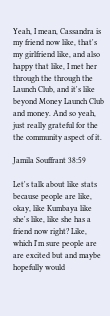Yeah, I mean, Cassandra is my friend now like, that's my girlfriend like, and also happy that like, I met her through the through the Launch Club, and it's like beyond Money Launch Club and money. And so yeah, just really grateful for the the community aspect of it.

Jamila Souffrant 38:59

Let's talk about like stats because people are like, okay, like Kumbaya like she's like, like she has a friend now right? Like, which I'm sure people are are excited but and maybe hopefully would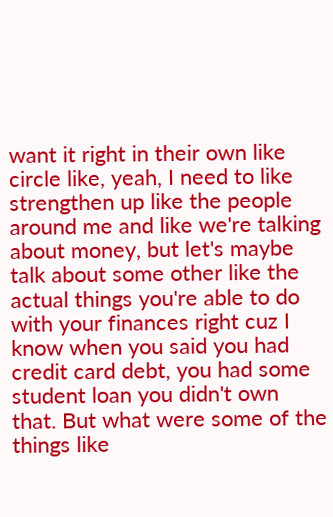want it right in their own like circle like, yeah, I need to like strengthen up like the people around me and like we're talking about money, but let's maybe talk about some other like the actual things you're able to do with your finances right cuz I know when you said you had credit card debt, you had some student loan you didn't own that. But what were some of the things like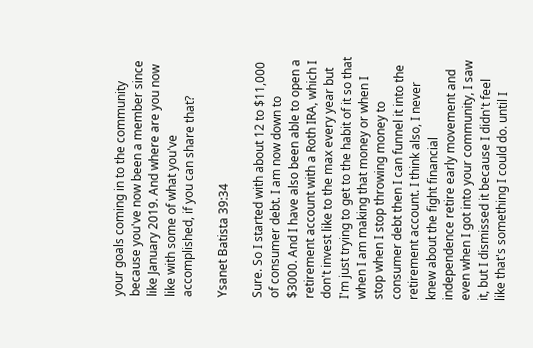your goals coming in to the community because you've now been a member since like January 2019. And where are you now like with some of what you've accomplished, if you can share that?

Ysanet Batista 39:34

Sure. So I started with about 12 to $11,000 of consumer debt. I am now down to $3000. And I have also been able to open a retirement account with a Roth IRA, which I don't invest like to the max every year but I'm just trying to get to the habit of it so that when I am making that money or when I stop when I stop throwing money to consumer debt then I can funnel it into the retirement account. I think also, I never knew about the fight financial independence retire early movement and even when I got into your community, I saw it, but I dismissed it because I didn't feel like that's something I could do. until I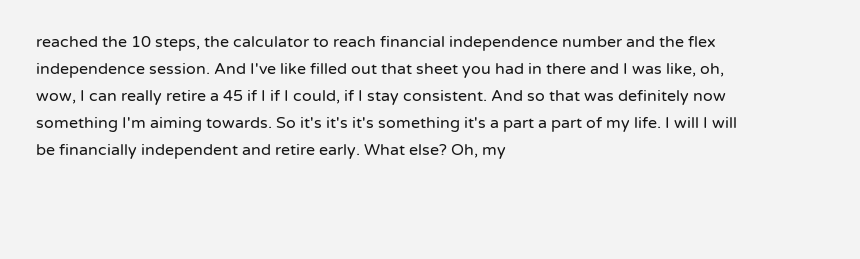reached the 10 steps, the calculator to reach financial independence number and the flex independence session. And I've like filled out that sheet you had in there and I was like, oh, wow, I can really retire a 45 if I if I could, if I stay consistent. And so that was definitely now something I'm aiming towards. So it's it's it's something it's a part a part of my life. I will I will be financially independent and retire early. What else? Oh, my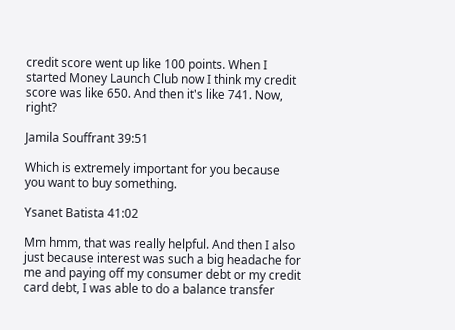credit score went up like 100 points. When I started Money Launch Club now I think my credit score was like 650. And then it's like 741. Now, right?

Jamila Souffrant 39:51

Which is extremely important for you because you want to buy something.

Ysanet Batista 41:02

Mm hmm, that was really helpful. And then I also just because interest was such a big headache for me and paying off my consumer debt or my credit card debt, I was able to do a balance transfer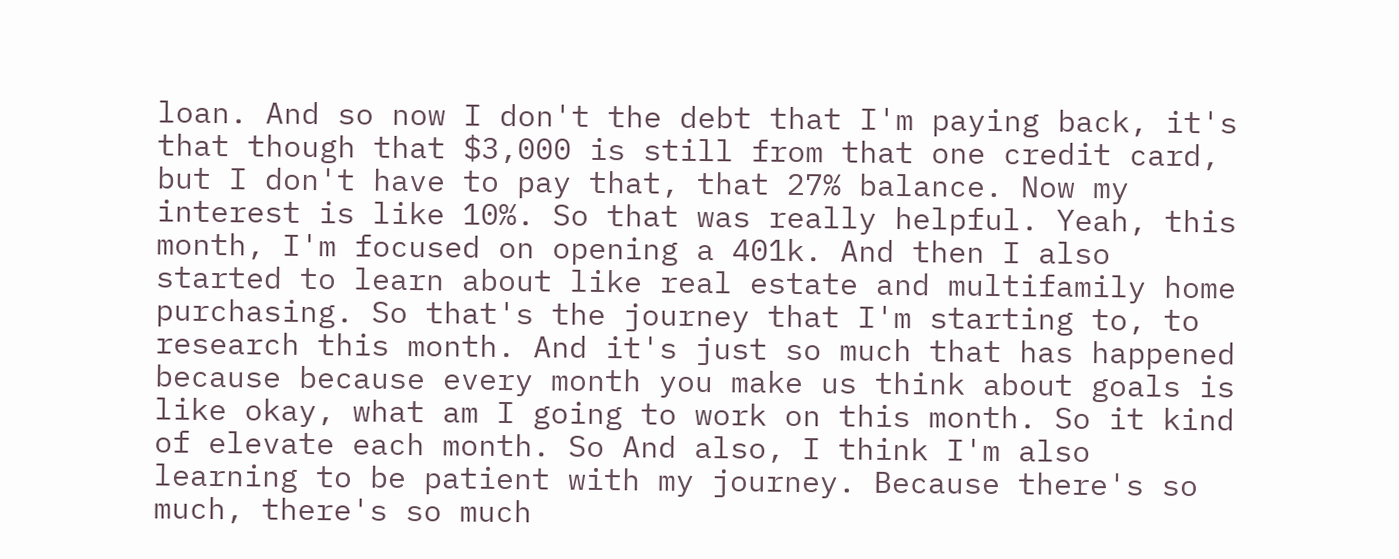loan. And so now I don't the debt that I'm paying back, it's that though that $3,000 is still from that one credit card, but I don't have to pay that, that 27% balance. Now my interest is like 10%. So that was really helpful. Yeah, this month, I'm focused on opening a 401k. And then I also started to learn about like real estate and multifamily home purchasing. So that's the journey that I'm starting to, to research this month. And it's just so much that has happened because because every month you make us think about goals is like okay, what am I going to work on this month. So it kind of elevate each month. So And also, I think I'm also learning to be patient with my journey. Because there's so much, there's so much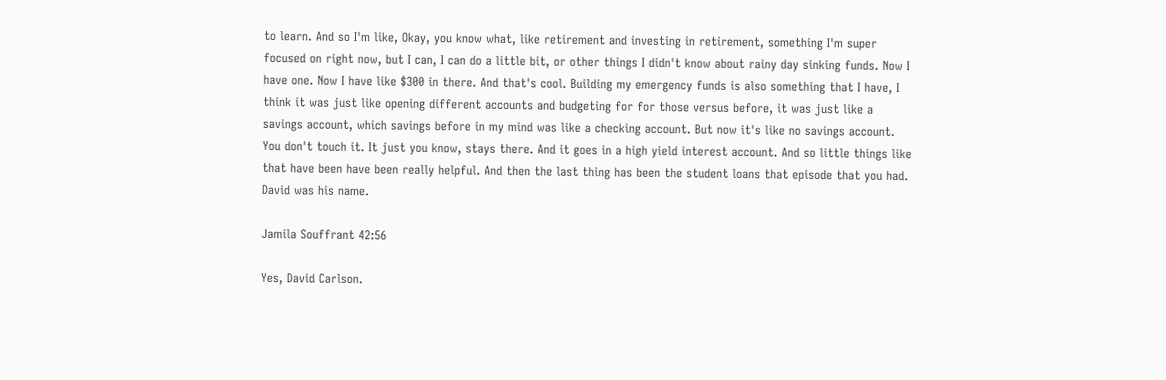to learn. And so I'm like, Okay, you know what, like retirement and investing in retirement, something I'm super focused on right now, but I can, I can do a little bit, or other things I didn't know about rainy day sinking funds. Now I have one. Now I have like $300 in there. And that's cool. Building my emergency funds is also something that I have, I think it was just like opening different accounts and budgeting for for those versus before, it was just like a savings account, which savings before in my mind was like a checking account. But now it's like no savings account. You don't touch it. It just you know, stays there. And it goes in a high yield interest account. And so little things like that have been have been really helpful. And then the last thing has been the student loans that episode that you had. David was his name.

Jamila Souffrant 42:56

Yes, David Carlson.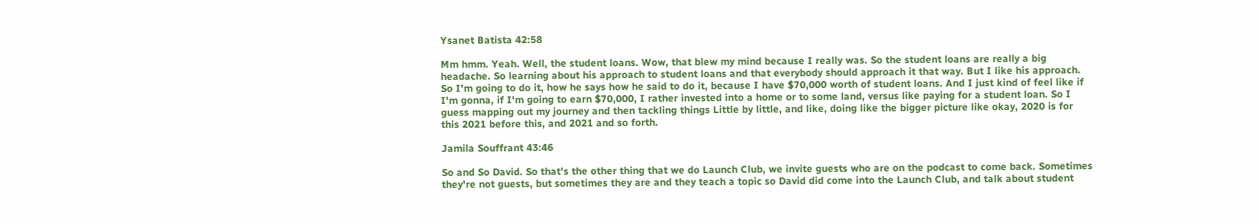Ysanet Batista 42:58

Mm hmm. Yeah. Well, the student loans. Wow, that blew my mind because I really was. So the student loans are really a big headache. So learning about his approach to student loans and that everybody should approach it that way. But I like his approach. So I'm going to do it, how he says how he said to do it, because I have $70,000 worth of student loans. And I just kind of feel like if I'm gonna, if I'm going to earn $70,000, I rather invested into a home or to some land, versus like paying for a student loan. So I guess mapping out my journey and then tackling things Little by little, and like, doing like the bigger picture like okay, 2020 is for this 2021 before this, and 2021 and so forth.

Jamila Souffrant 43:46

So and So David. So that's the other thing that we do Launch Club, we invite guests who are on the podcast to come back. Sometimes they're not guests, but sometimes they are and they teach a topic so David did come into the Launch Club, and talk about student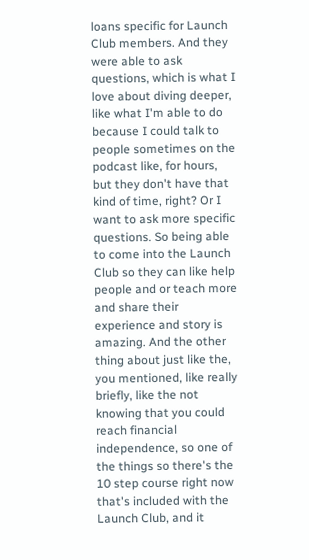loans specific for Launch Club members. And they were able to ask questions, which is what I love about diving deeper, like what I'm able to do because I could talk to people sometimes on the podcast like, for hours, but they don't have that kind of time, right? Or I want to ask more specific questions. So being able to come into the Launch Club so they can like help people and or teach more and share their experience and story is amazing. And the other thing about just like the, you mentioned, like really briefly, like the not knowing that you could reach financial independence, so one of the things so there's the 10 step course right now that's included with the Launch Club, and it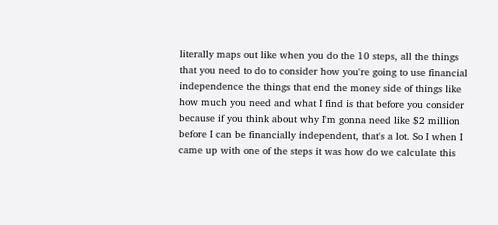literally maps out like when you do the 10 steps, all the things that you need to do to consider how you're going to use financial independence the things that end the money side of things like how much you need and what I find is that before you consider because if you think about why I'm gonna need like $2 million before I can be financially independent, that's a lot. So I when I came up with one of the steps it was how do we calculate this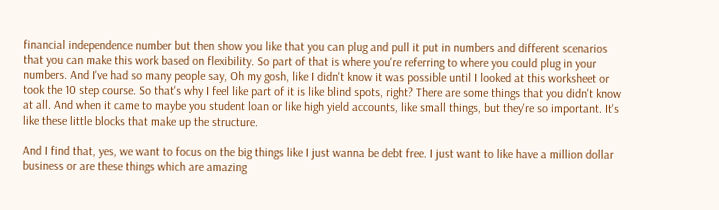financial independence number but then show you like that you can plug and pull it put in numbers and different scenarios that you can make this work based on flexibility. So part of that is where you're referring to where you could plug in your numbers. And I've had so many people say, Oh my gosh, like I didn't know it was possible until I looked at this worksheet or took the 10 step course. So that's why I feel like part of it is like blind spots, right? There are some things that you didn't know at all. And when it came to maybe you student loan or like high yield accounts, like small things, but they're so important. It's like these little blocks that make up the structure.

And I find that, yes, we want to focus on the big things like I just wanna be debt free. I just want to like have a million dollar business or are these things which are amazing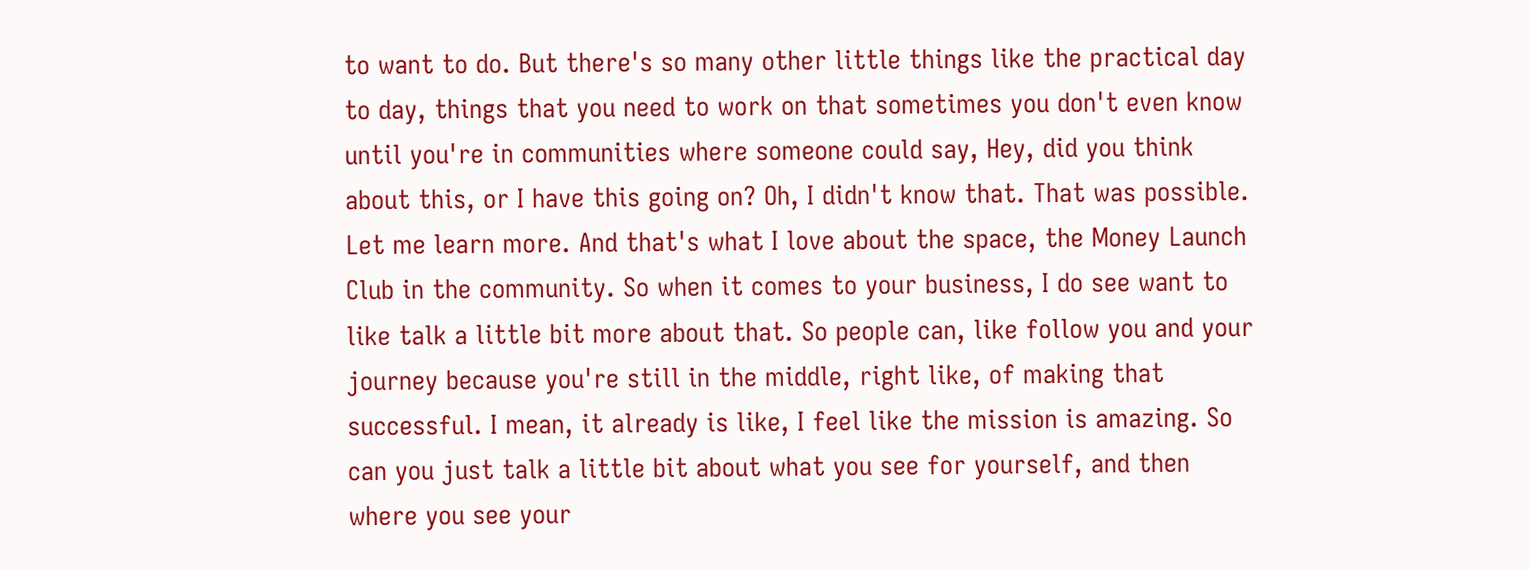to want to do. But there's so many other little things like the practical day to day, things that you need to work on that sometimes you don't even know until you're in communities where someone could say, Hey, did you think about this, or I have this going on? Oh, I didn't know that. That was possible. Let me learn more. And that's what I love about the space, the Money Launch Club in the community. So when it comes to your business, I do see want to like talk a little bit more about that. So people can, like follow you and your journey because you're still in the middle, right like, of making that successful. I mean, it already is like, I feel like the mission is amazing. So can you just talk a little bit about what you see for yourself, and then where you see your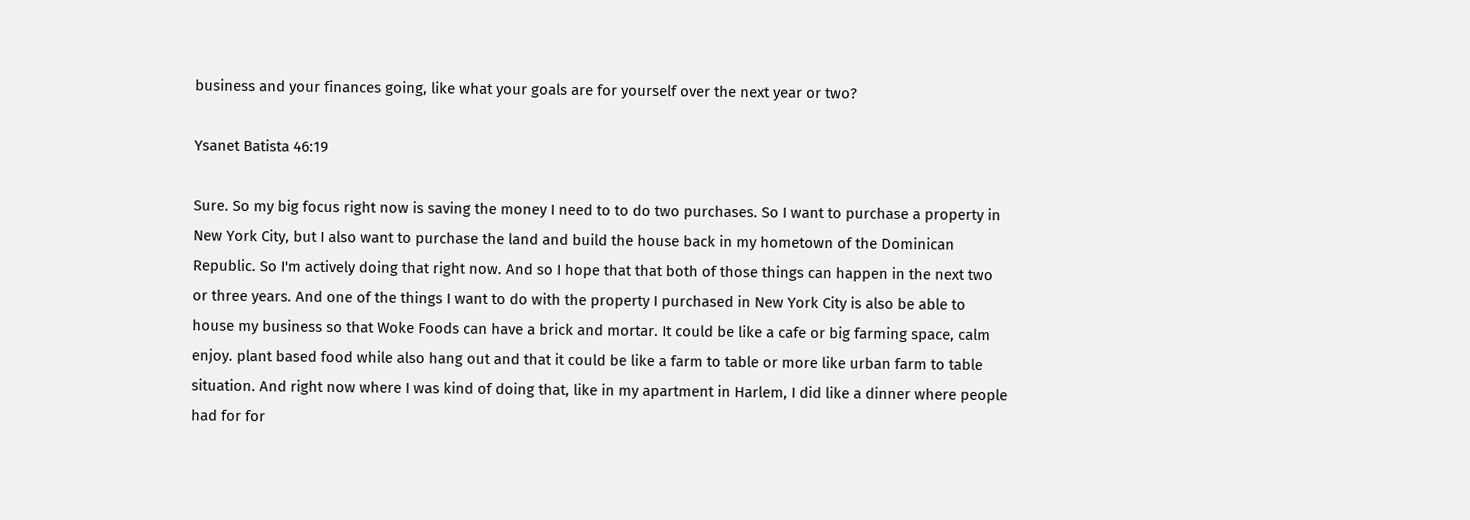business and your finances going, like what your goals are for yourself over the next year or two?

Ysanet Batista 46:19

Sure. So my big focus right now is saving the money I need to to do two purchases. So I want to purchase a property in New York City, but I also want to purchase the land and build the house back in my hometown of the Dominican Republic. So I'm actively doing that right now. And so I hope that that both of those things can happen in the next two or three years. And one of the things I want to do with the property I purchased in New York City is also be able to house my business so that Woke Foods can have a brick and mortar. It could be like a cafe or big farming space, calm enjoy. plant based food while also hang out and that it could be like a farm to table or more like urban farm to table situation. And right now where I was kind of doing that, like in my apartment in Harlem, I did like a dinner where people had for for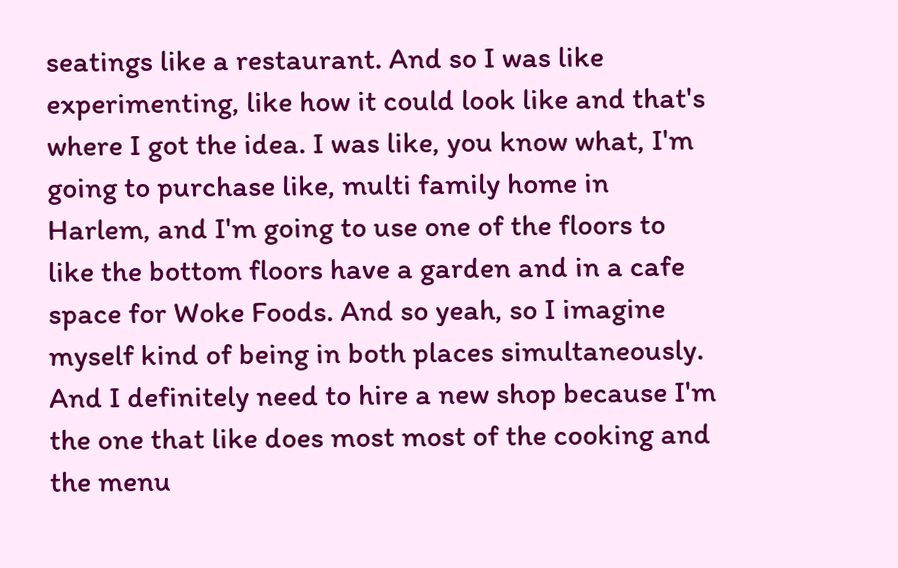seatings like a restaurant. And so I was like experimenting, like how it could look like and that's where I got the idea. I was like, you know what, I'm going to purchase like, multi family home in Harlem, and I'm going to use one of the floors to like the bottom floors have a garden and in a cafe space for Woke Foods. And so yeah, so I imagine myself kind of being in both places simultaneously. And I definitely need to hire a new shop because I'm the one that like does most most of the cooking and the menu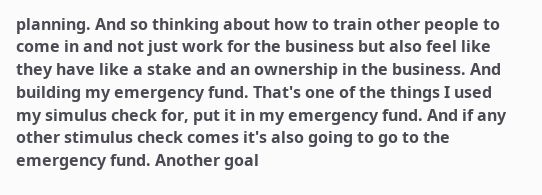planning. And so thinking about how to train other people to come in and not just work for the business but also feel like they have like a stake and an ownership in the business. And building my emergency fund. That's one of the things I used my simulus check for, put it in my emergency fund. And if any other stimulus check comes it's also going to go to the emergency fund. Another goal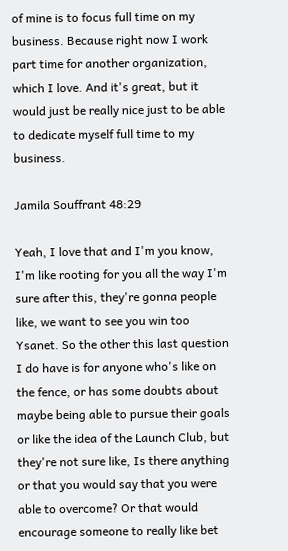of mine is to focus full time on my business. Because right now I work part time for another organization, which I love. And it's great, but it would just be really nice just to be able to dedicate myself full time to my business.

Jamila Souffrant 48:29

Yeah, I love that and I'm you know, I'm like rooting for you all the way I'm sure after this, they're gonna people like, we want to see you win too Ysanet. So the other this last question I do have is for anyone who's like on the fence, or has some doubts about maybe being able to pursue their goals or like the idea of the Launch Club, but they're not sure like, Is there anything or that you would say that you were able to overcome? Or that would encourage someone to really like bet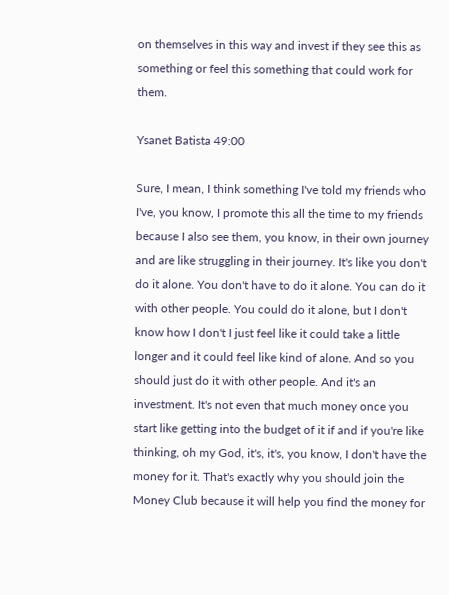on themselves in this way and invest if they see this as something or feel this something that could work for them.

Ysanet Batista 49:00

Sure, I mean, I think something I've told my friends who I've, you know, I promote this all the time to my friends because I also see them, you know, in their own journey and are like struggling in their journey. It's like you don't do it alone. You don't have to do it alone. You can do it with other people. You could do it alone, but I don't know how I don't I just feel like it could take a little longer and it could feel like kind of alone. And so you should just do it with other people. And it's an investment. It's not even that much money once you start like getting into the budget of it if and if you're like thinking, oh my God, it's, it's, you know, I don't have the money for it. That's exactly why you should join the Money Club because it will help you find the money for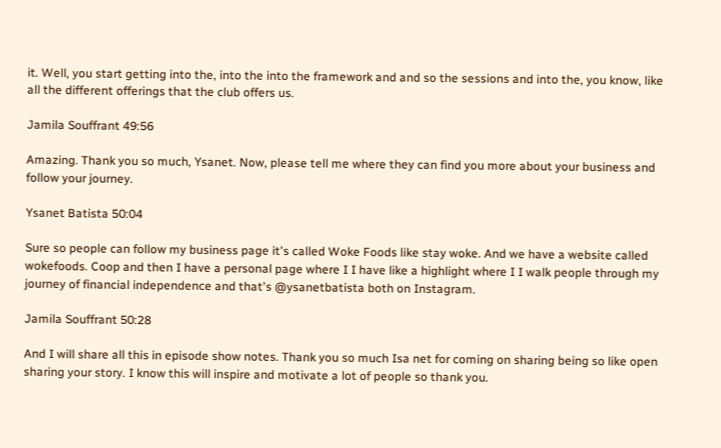it. Well, you start getting into the, into the into the framework and and so the sessions and into the, you know, like all the different offerings that the club offers us.

Jamila Souffrant 49:56

Amazing. Thank you so much, Ysanet. Now, please tell me where they can find you more about your business and follow your journey.

Ysanet Batista 50:04

Sure so people can follow my business page it's called Woke Foods like stay woke. And we have a website called wokefoods. Coop and then I have a personal page where I I have like a highlight where I I walk people through my journey of financial independence and that's @ysanetbatista both on Instagram.

Jamila Souffrant 50:28

And I will share all this in episode show notes. Thank you so much Isa net for coming on sharing being so like open sharing your story. I know this will inspire and motivate a lot of people so thank you.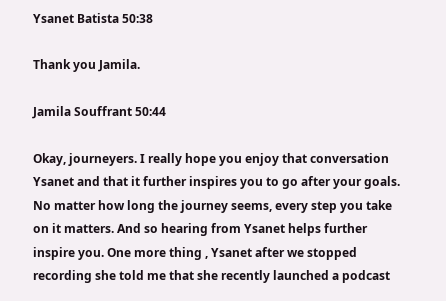Ysanet Batista 50:38

Thank you Jamila.

Jamila Souffrant 50:44

Okay, journeyers. I really hope you enjoy that conversation Ysanet and that it further inspires you to go after your goals. No matter how long the journey seems, every step you take on it matters. And so hearing from Ysanet helps further inspire you. One more thing , Ysanet after we stopped recording she told me that she recently launched a podcast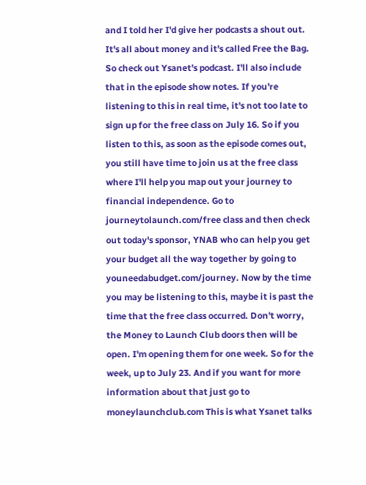and I told her I'd give her podcasts a shout out. It's all about money and it's called Free the Bag. So check out Ysanet's podcast. I'll also include that in the episode show notes. If you're listening to this in real time, it's not too late to sign up for the free class on July 16. So if you listen to this, as soon as the episode comes out, you still have time to join us at the free class where I'll help you map out your journey to financial independence. Go to journeytolaunch.com/free class and then check out today's sponsor, YNAB who can help you get your budget all the way together by going to youneedabudget.com/journey. Now by the time you may be listening to this, maybe it is past the time that the free class occurred. Don't worry, the Money to Launch Club doors then will be open. I'm opening them for one week. So for the week, up to July 23. And if you want for more information about that just go to moneylaunchclub.com This is what Ysanet talks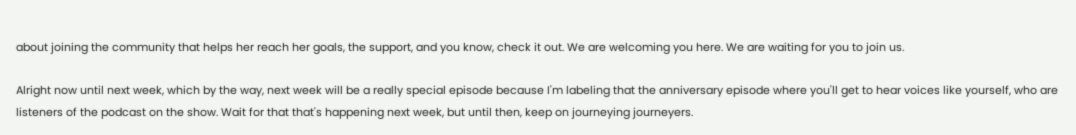about joining the community that helps her reach her goals, the support, and you know, check it out. We are welcoming you here. We are waiting for you to join us.

Alright now until next week, which by the way, next week will be a really special episode because I'm labeling that the anniversary episode where you'll get to hear voices like yourself, who are listeners of the podcast on the show. Wait for that that's happening next week, but until then, keep on journeying journeyers.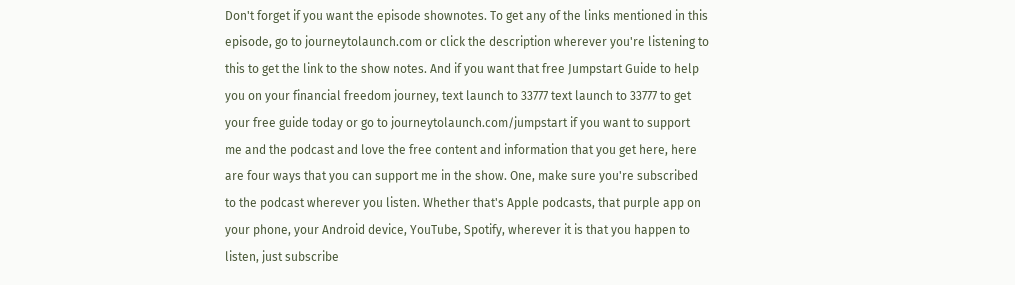Don't forget if you want the episode shownotes. To get any of the links mentioned in this episode, go to journeytolaunch.com or click the description wherever you're listening to this to get the link to the show notes. And if you want that free Jumpstart Guide to help you on your financial freedom journey, text launch to 33777 text launch to 33777 to get your free guide today or go to journeytolaunch.com/jumpstart if you want to support me and the podcast and love the free content and information that you get here, here are four ways that you can support me in the show. One, make sure you're subscribed to the podcast wherever you listen. Whether that's Apple podcasts, that purple app on your phone, your Android device, YouTube, Spotify, wherever it is that you happen to listen, just subscribe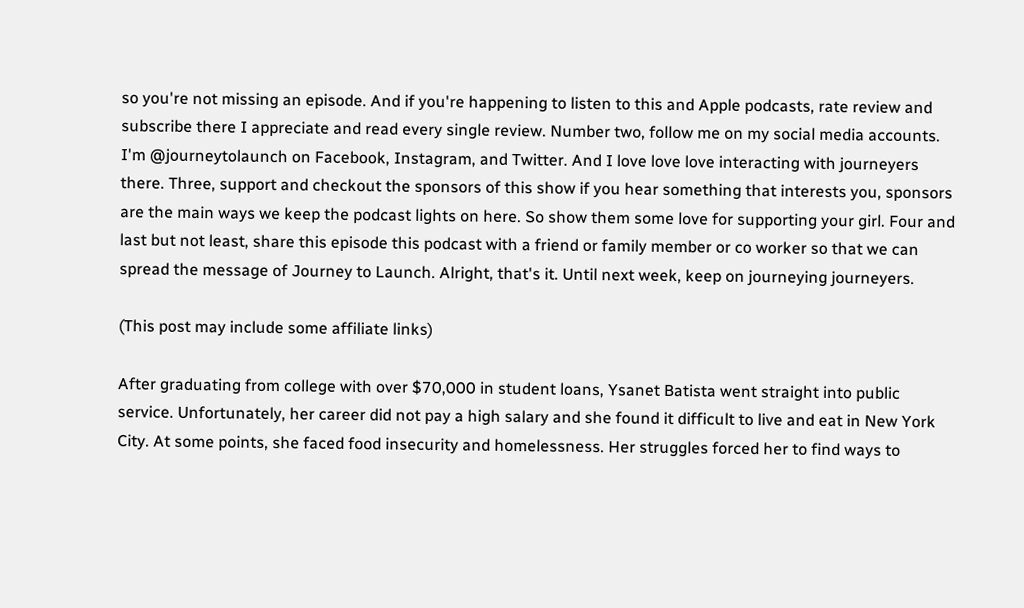so you're not missing an episode. And if you're happening to listen to this and Apple podcasts, rate review and subscribe there I appreciate and read every single review. Number two, follow me on my social media accounts. I'm @journeytolaunch on Facebook, Instagram, and Twitter. And I love love love interacting with journeyers there. Three, support and checkout the sponsors of this show if you hear something that interests you, sponsors are the main ways we keep the podcast lights on here. So show them some love for supporting your girl. Four and last but not least, share this episode this podcast with a friend or family member or co worker so that we can spread the message of Journey to Launch. Alright, that's it. Until next week, keep on journeying journeyers.

(This post may include some affiliate links)

After graduating from college with over $70,000 in student loans, Ysanet Batista went straight into public service. Unfortunately, her career did not pay a high salary and she found it difficult to live and eat in New York City. At some points, she faced food insecurity and homelessness. Her struggles forced her to find ways to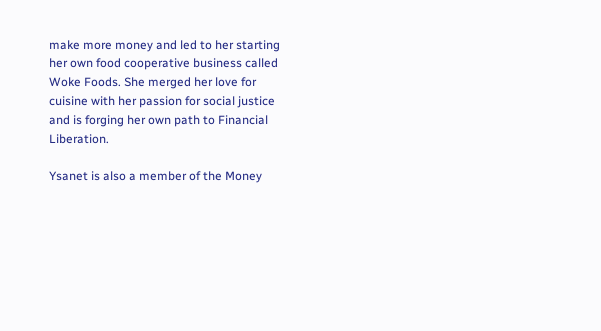make more money and led to her starting her own food cooperative business called Woke Foods. She merged her love for cuisine with her passion for social justice and is forging her own path to Financial Liberation.

Ysanet is also a member of the Money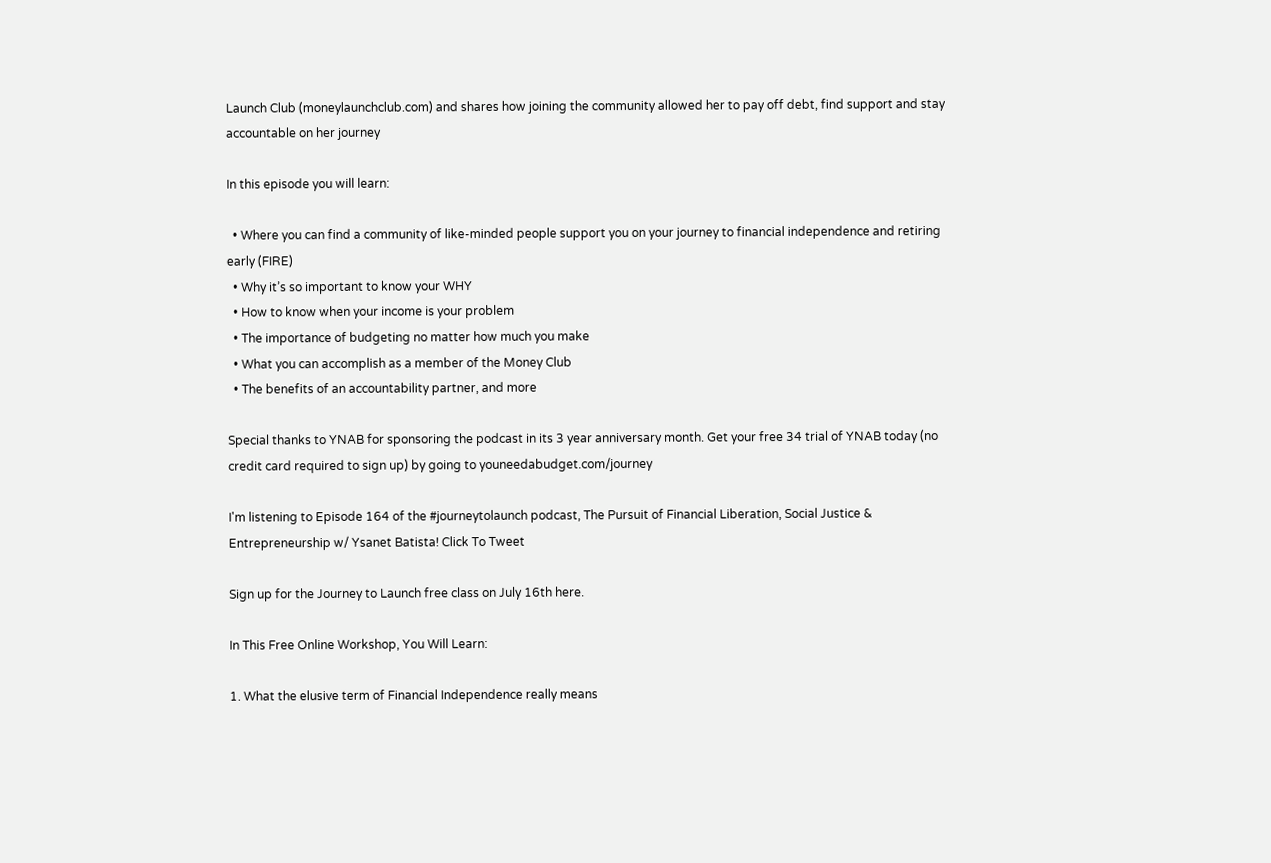Launch Club (moneylaunchclub.com) and shares how joining the community allowed her to pay off debt, find support and stay accountable on her journey

In this episode you will learn:

  • Where you can find a community of like-minded people support you on your journey to financial independence and retiring early (FIRE)
  • Why it’s so important to know your WHY
  • How to know when your income is your problem
  • The importance of budgeting no matter how much you make
  • What you can accomplish as a member of the Money Club
  • The benefits of an accountability partner, and more

Special thanks to YNAB for sponsoring the podcast in its 3 year anniversary month. Get your free 34 trial of YNAB today (no credit card required to sign up) by going to youneedabudget.com/journey

I'm listening to Episode 164 of the #journeytolaunch podcast, The Pursuit of Financial Liberation, Social Justice & Entrepreneurship w/ Ysanet Batista! Click To Tweet

Sign up for the Journey to Launch free class on July 16th here.

In This Free Online Workshop, You Will Learn:

1. What the elusive term of Financial Independence really means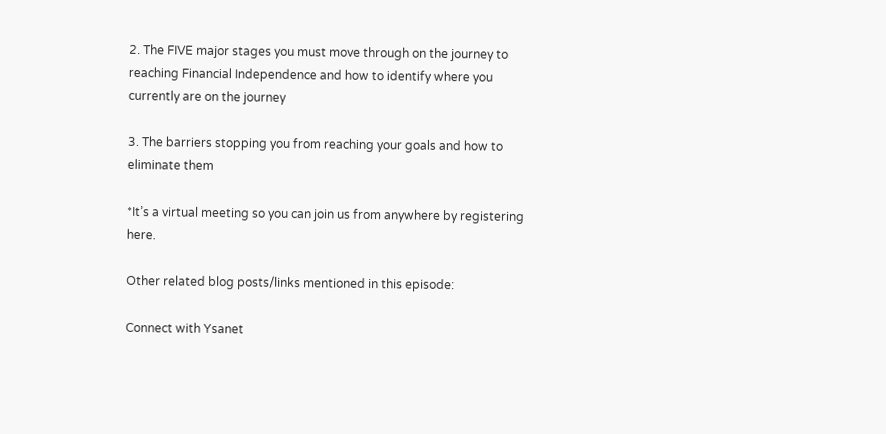2. The FIVE major stages you must move through on the journey to reaching Financial Independence and how to identify where you currently are on the journey

3. The barriers stopping you from reaching your goals and how to eliminate them

*It’s a virtual meeting so you can join us from anywhere by registering here.

Other related blog posts/links mentioned in this episode:

Connect with Ysanet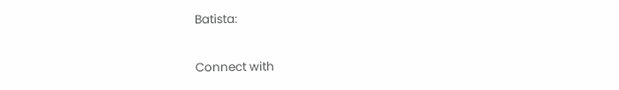Batista:

Connect with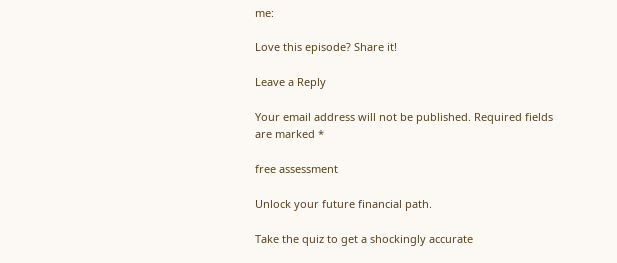me:

Love this episode? Share it!

Leave a Reply

Your email address will not be published. Required fields are marked *

free assessment

Unlock your future financial path.

Take the quiz to get a shockingly accurate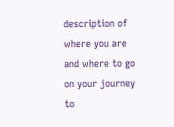description of where you are and where to go on your journey to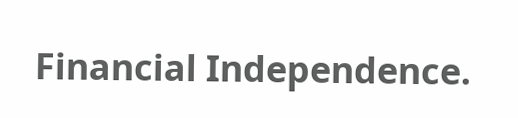Financial Independence.